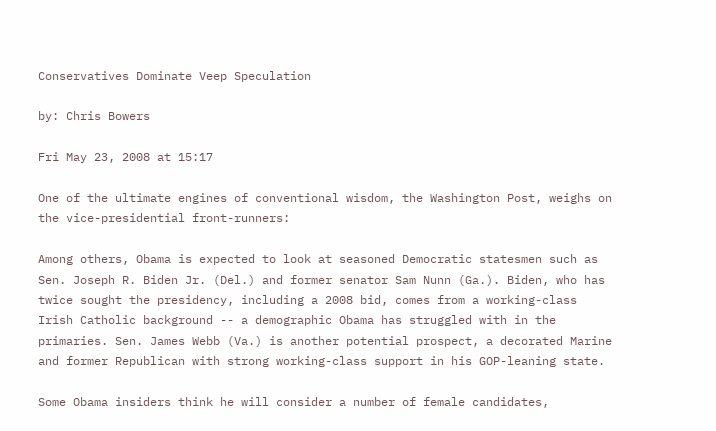Conservatives Dominate Veep Speculation

by: Chris Bowers

Fri May 23, 2008 at 15:17

One of the ultimate engines of conventional wisdom, the Washington Post, weighs on the vice-presidential front-runners:

Among others, Obama is expected to look at seasoned Democratic statesmen such as Sen. Joseph R. Biden Jr. (Del.) and former senator Sam Nunn (Ga.). Biden, who has twice sought the presidency, including a 2008 bid, comes from a working-class Irish Catholic background -- a demographic Obama has struggled with in the primaries. Sen. James Webb (Va.) is another potential prospect, a decorated Marine and former Republican with strong working-class support in his GOP-leaning state.

Some Obama insiders think he will consider a number of female candidates,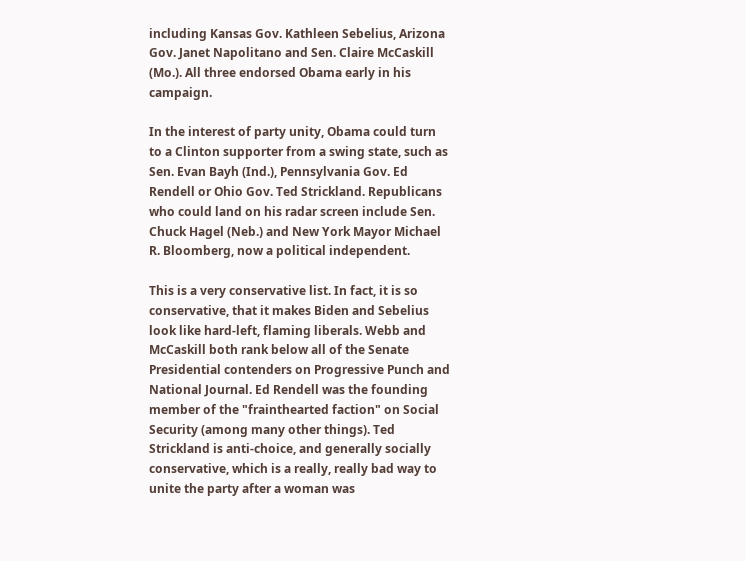including Kansas Gov. Kathleen Sebelius, Arizona Gov. Janet Napolitano and Sen. Claire McCaskill (Mo.). All three endorsed Obama early in his campaign.

In the interest of party unity, Obama could turn to a Clinton supporter from a swing state, such as Sen. Evan Bayh (Ind.), Pennsylvania Gov. Ed Rendell or Ohio Gov. Ted Strickland. Republicans who could land on his radar screen include Sen. Chuck Hagel (Neb.) and New York Mayor Michael R. Bloomberg, now a political independent.

This is a very conservative list. In fact, it is so conservative, that it makes Biden and Sebelius look like hard-left, flaming liberals. Webb and McCaskill both rank below all of the Senate Presidential contenders on Progressive Punch and National Journal. Ed Rendell was the founding member of the "frainthearted faction" on Social Security (among many other things). Ted Strickland is anti-choice, and generally socially conservative, which is a really, really bad way to unite the party after a woman was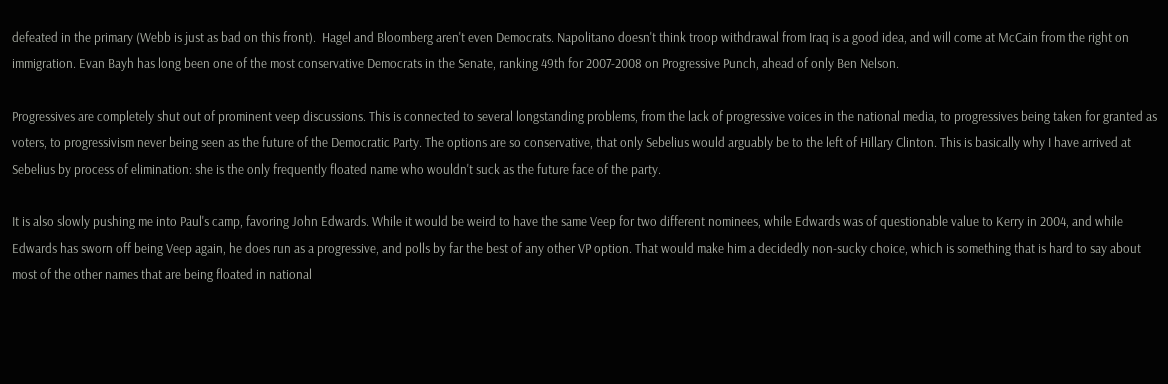defeated in the primary (Webb is just as bad on this front).  Hagel and Bloomberg aren't even Democrats. Napolitano doesn't think troop withdrawal from Iraq is a good idea, and will come at McCain from the right on immigration. Evan Bayh has long been one of the most conservative Democrats in the Senate, ranking 49th for 2007-2008 on Progressive Punch, ahead of only Ben Nelson.

Progressives are completely shut out of prominent veep discussions. This is connected to several longstanding problems, from the lack of progressive voices in the national media, to progressives being taken for granted as voters, to progressivism never being seen as the future of the Democratic Party. The options are so conservative, that only Sebelius would arguably be to the left of Hillary Clinton. This is basically why I have arrived at Sebelius by process of elimination: she is the only frequently floated name who wouldn't suck as the future face of the party.

It is also slowly pushing me into Paul's camp, favoring John Edwards. While it would be weird to have the same Veep for two different nominees, while Edwards was of questionable value to Kerry in 2004, and while Edwards has sworn off being Veep again, he does run as a progressive, and polls by far the best of any other VP option. That would make him a decidedly non-sucky choice, which is something that is hard to say about most of the other names that are being floated in national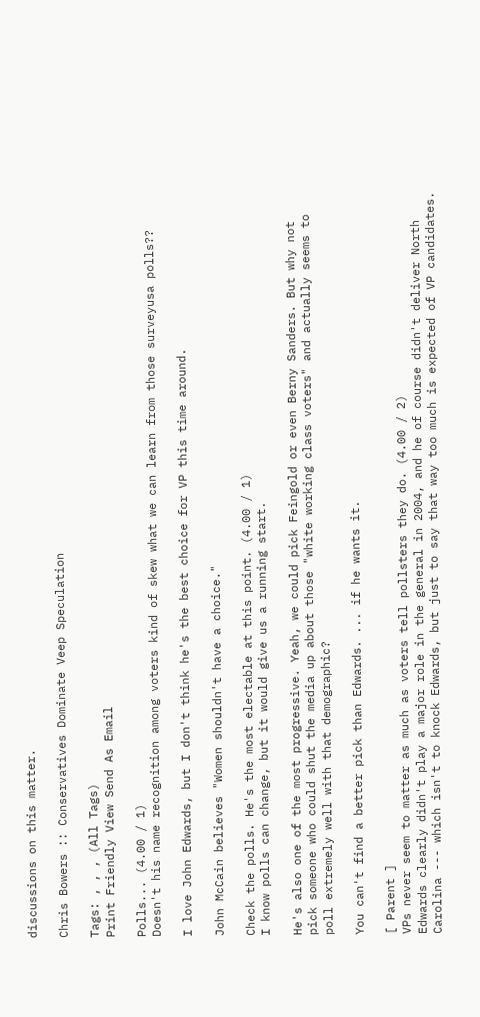discussions on this matter.

Chris Bowers :: Conservatives Dominate Veep Speculation

Tags: , , , (All Tags)
Print Friendly View Send As Email

Polls... (4.00 / 1)
Doesn't his name recognition among voters kind of skew what we can learn from those surveyusa polls??

I love John Edwards, but I don't think he's the best choice for VP this time around.

John McCain believes "Women shouldn't have a choice."

Check the polls. He's the most electable at this point. (4.00 / 1)
I know polls can change, but it would give us a running start.

He's also one of the most progressive. Yeah, we could pick Feingold or even Berny Sanders. But why not pick someone who could shut the media up about those "white working class voters" and actually seems to poll extremely well with that demographic?

You can't find a better pick than Edwards. ... if he wants it.

[ Parent ]
VPs never seem to matter as much as voters tell pollsters they do. (4.00 / 2)
Edwards clearly didn't play a major role in the general in 2004, and he of course didn't deliver North Carolina --- which isn't to knock Edwards, but just to say that way too much is expected of VP candidates.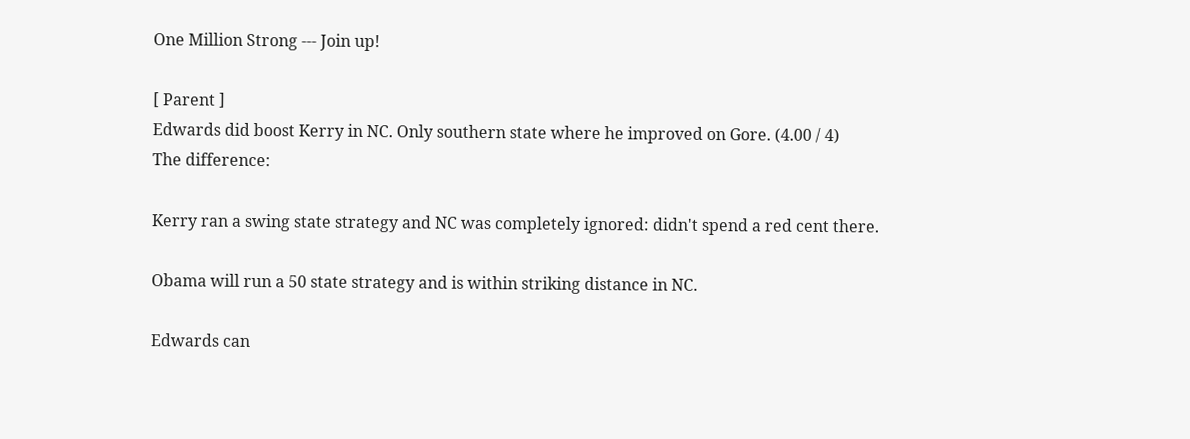One Million Strong --- Join up!

[ Parent ]
Edwards did boost Kerry in NC. Only southern state where he improved on Gore. (4.00 / 4)
The difference:

Kerry ran a swing state strategy and NC was completely ignored: didn't spend a red cent there.

Obama will run a 50 state strategy and is within striking distance in NC.

Edwards can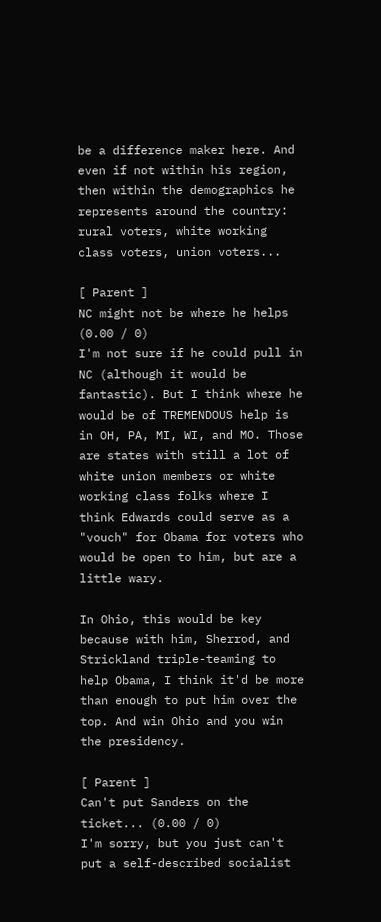be a difference maker here. And even if not within his region, then within the demographics he represents around the country: rural voters, white working class voters, union voters...

[ Parent ]
NC might not be where he helps (0.00 / 0)
I'm not sure if he could pull in NC (although it would be fantastic). But I think where he would be of TREMENDOUS help is in OH, PA, MI, WI, and MO. Those are states with still a lot of white union members or white working class folks where I think Edwards could serve as a "vouch" for Obama for voters who would be open to him, but are a little wary.

In Ohio, this would be key because with him, Sherrod, and Strickland triple-teaming to help Obama, I think it'd be more than enough to put him over the top. And win Ohio and you win the presidency.

[ Parent ]
Can't put Sanders on the ticket... (0.00 / 0)
I'm sorry, but you just can't put a self-described socialist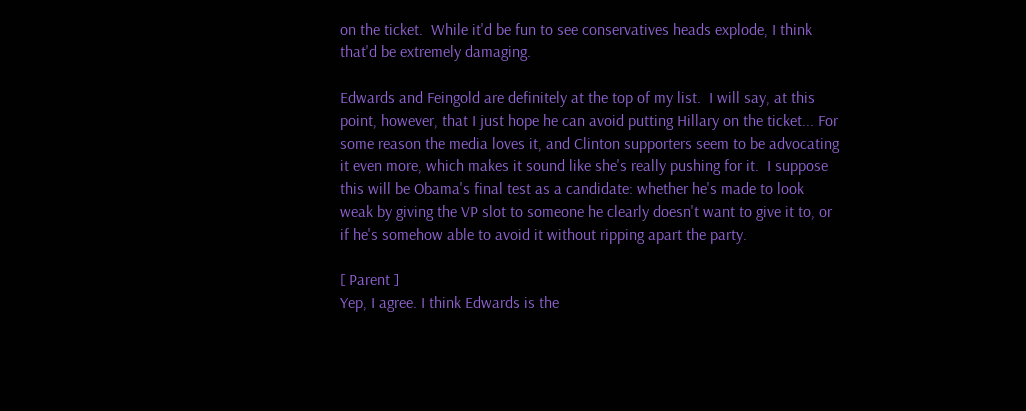on the ticket.  While it'd be fun to see conservatives heads explode, I think that'd be extremely damaging.

Edwards and Feingold are definitely at the top of my list.  I will say, at this point, however, that I just hope he can avoid putting Hillary on the ticket... For some reason the media loves it, and Clinton supporters seem to be advocating it even more, which makes it sound like she's really pushing for it.  I suppose this will be Obama's final test as a candidate: whether he's made to look weak by giving the VP slot to someone he clearly doesn't want to give it to, or if he's somehow able to avoid it without ripping apart the party.

[ Parent ]
Yep, I agree. I think Edwards is the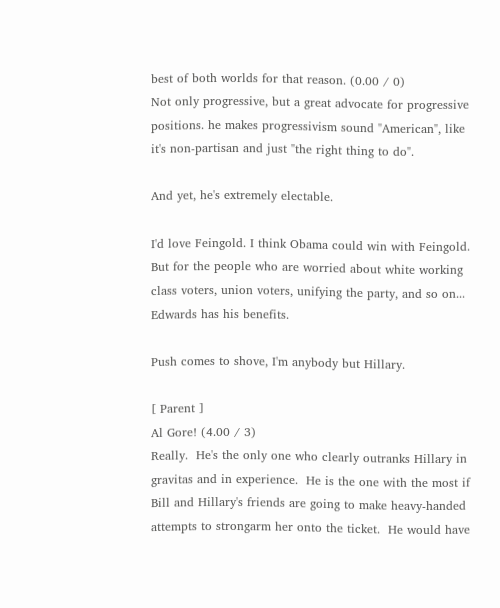best of both worlds for that reason. (0.00 / 0)
Not only progressive, but a great advocate for progressive positions. he makes progressivism sound "American", like it's non-partisan and just "the right thing to do".

And yet, he's extremely electable.

I'd love Feingold. I think Obama could win with Feingold. But for the people who are worried about white working class voters, union voters, unifying the party, and so on... Edwards has his benefits.

Push comes to shove, I'm anybody but Hillary.

[ Parent ]
Al Gore! (4.00 / 3)
Really.  He's the only one who clearly outranks Hillary in gravitas and in experience.  He is the one with the most if Bill and Hillary's friends are going to make heavy-handed attempts to strongarm her onto the ticket.  He would have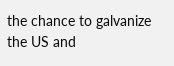the chance to galvanize the US and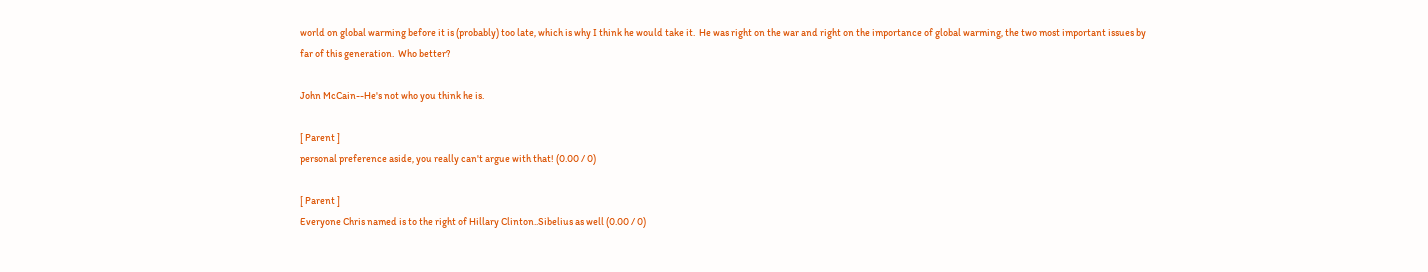world on global warming before it is (probably) too late, which is why I think he would take it.  He was right on the war and right on the importance of global warming, the two most important issues by far of this generation.  Who better?

John McCain--He's not who you think he is.

[ Parent ]
personal preference aside, you really can't argue with that! (0.00 / 0)

[ Parent ]
Everyone Chris named is to the right of Hillary Clinton..Sibelius as well (0.00 / 0)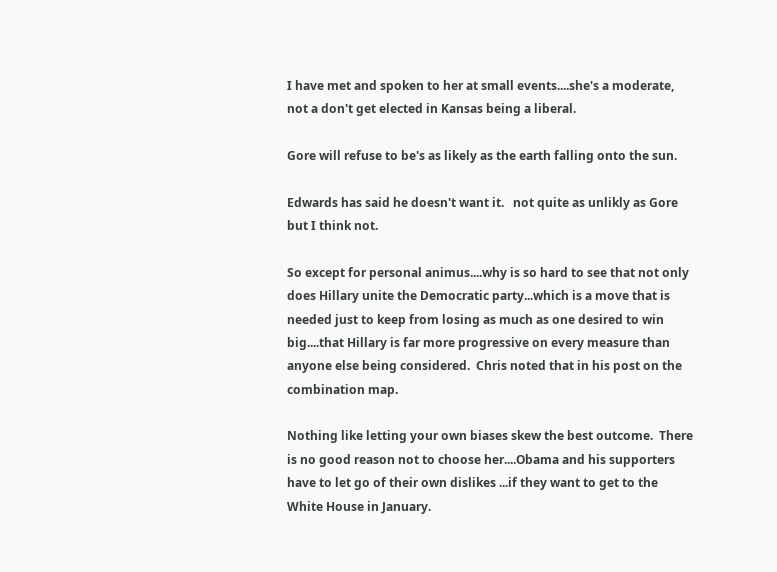I have met and spoken to her at small events....she's a moderate, not a don't get elected in Kansas being a liberal.

Gore will refuse to be's as likely as the earth falling onto the sun.

Edwards has said he doesn't want it.   not quite as unlikly as Gore but I think not.

So except for personal animus....why is so hard to see that not only does Hillary unite the Democratic party...which is a move that is needed just to keep from losing as much as one desired to win big....that Hillary is far more progressive on every measure than anyone else being considered.  Chris noted that in his post on the combination map.

Nothing like letting your own biases skew the best outcome.  There is no good reason not to choose her....Obama and his supporters have to let go of their own dislikes ...if they want to get to the White House in January.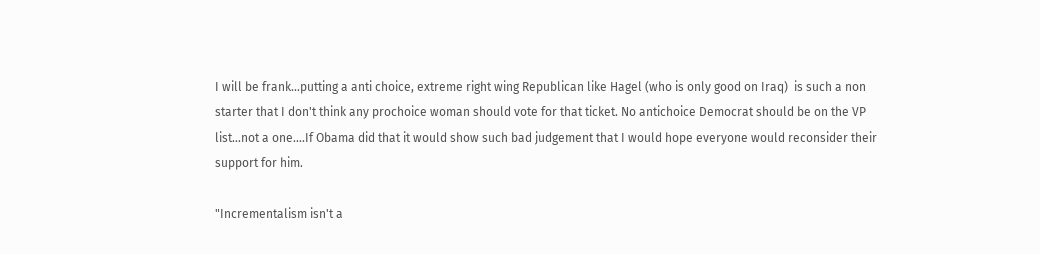I will be frank...putting a anti choice, extreme right wing Republican like Hagel (who is only good on Iraq)  is such a non starter that I don't think any prochoice woman should vote for that ticket. No antichoice Democrat should be on the VP list...not a one....If Obama did that it would show such bad judgement that I would hope everyone would reconsider their support for him.

"Incrementalism isn't a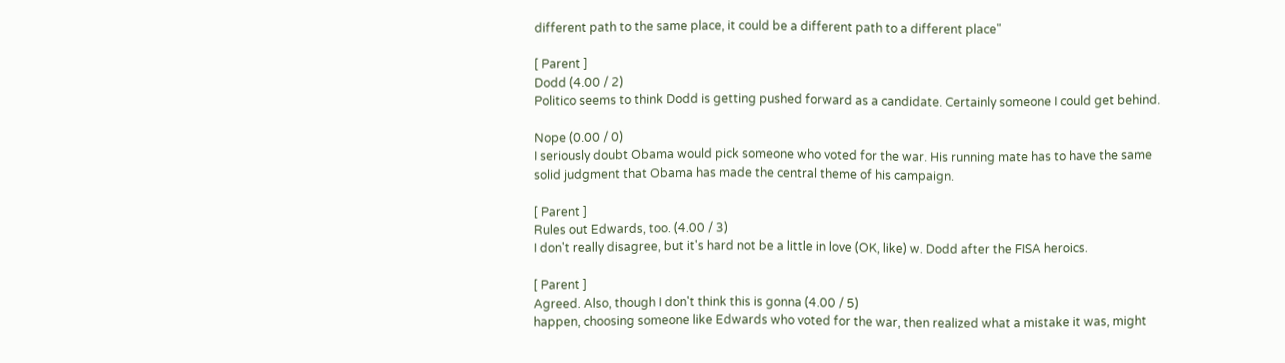different path to the same place, it could be a different path to a different place"

[ Parent ]
Dodd (4.00 / 2)
Politico seems to think Dodd is getting pushed forward as a candidate. Certainly someone I could get behind.

Nope (0.00 / 0)
I seriously doubt Obama would pick someone who voted for the war. His running mate has to have the same solid judgment that Obama has made the central theme of his campaign.

[ Parent ]
Rules out Edwards, too. (4.00 / 3)
I don't really disagree, but it's hard not be a little in love (OK, like) w. Dodd after the FISA heroics.

[ Parent ]
Agreed. Also, though I don't think this is gonna (4.00 / 5)
happen, choosing someone like Edwards who voted for the war, then realized what a mistake it was, might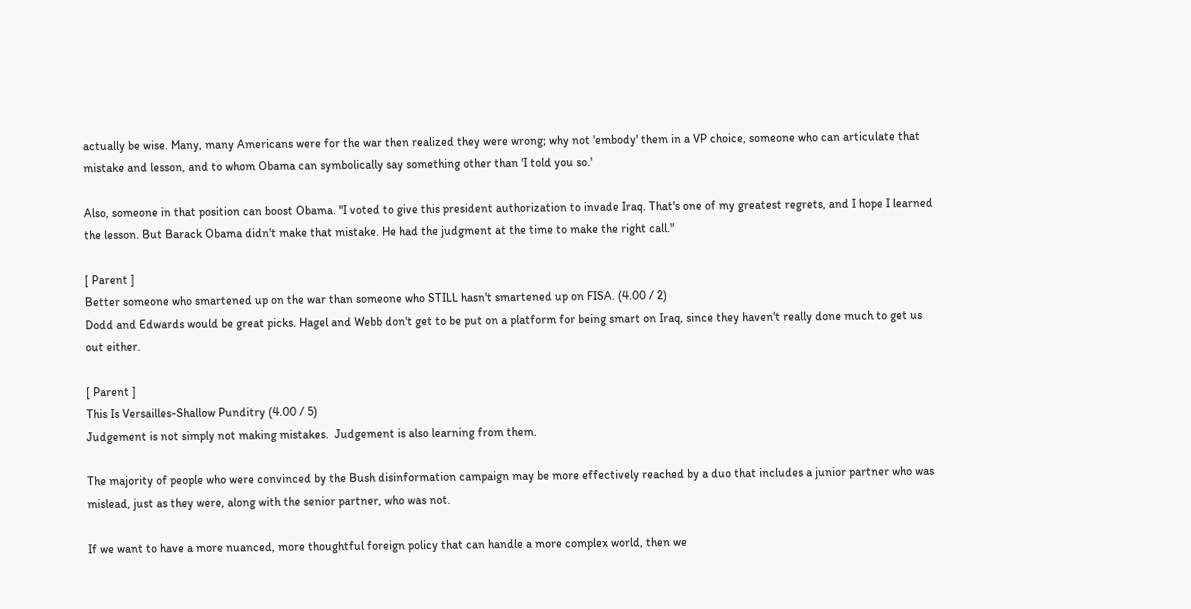actually be wise. Many, many Americans were for the war then realized they were wrong; why not 'embody' them in a VP choice, someone who can articulate that mistake and lesson, and to whom Obama can symbolically say something other than 'I told you so.'

Also, someone in that position can boost Obama. "I voted to give this president authorization to invade Iraq. That's one of my greatest regrets, and I hope I learned the lesson. But Barack Obama didn't make that mistake. He had the judgment at the time to make the right call."

[ Parent ]
Better someone who smartened up on the war than someone who STILL hasn't smartened up on FISA. (4.00 / 2)
Dodd and Edwards would be great picks. Hagel and Webb don't get to be put on a platform for being smart on Iraq, since they haven't really done much to get us out either.

[ Parent ]
This Is Versailles-Shallow Punditry (4.00 / 5)
Judgement is not simply not making mistakes.  Judgement is also learning from them.

The majority of people who were convinced by the Bush disinformation campaign may be more effectively reached by a duo that includes a junior partner who was mislead, just as they were, along with the senior partner, who was not.

If we want to have a more nuanced, more thoughtful foreign policy that can handle a more complex world, then we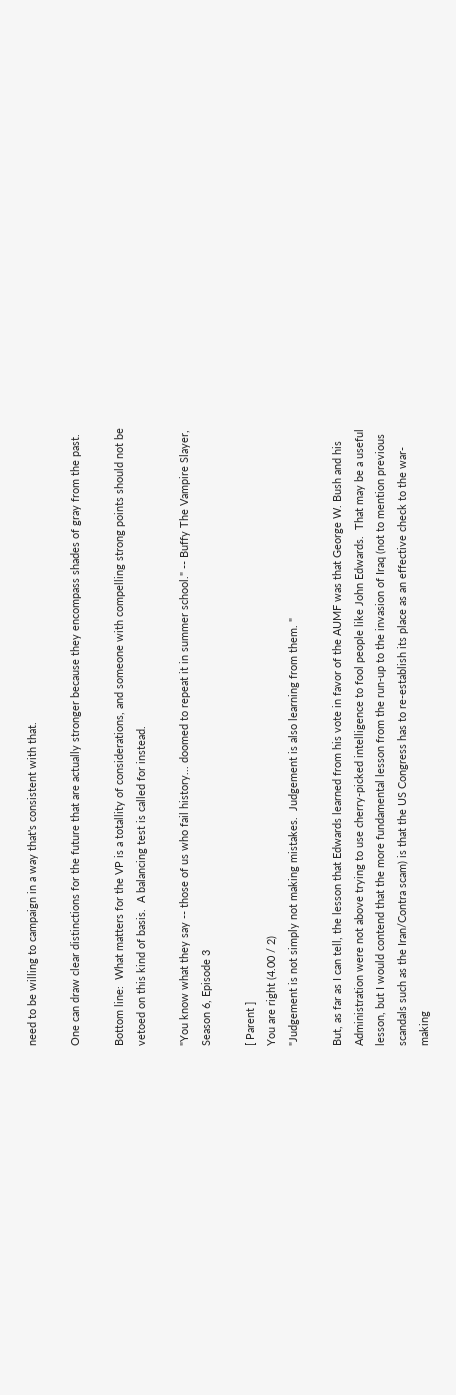need to be willing to campaign in a way that's consistent with that.

One can draw clear distinctions for the future that are actually stronger because they encompass shades of gray from the past.

Bottom line:  What matters for the VP is a totallity of considerations, and someone with compelling strong points should not be vetoed on this kind of basis.  A balancing test is called for instead.

"You know what they say -- those of us who fail history... doomed to repeat it in summer school." -- Buffy The Vampire Slayer, Season 6, Episode 3

[ Parent ]
You are right (4.00 / 2)
"Judgement is not simply not making mistakes.  Judgement is also learning from them. "

But, as far as I can tell, the lesson that Edwards learned from his vote in favor of the AUMF was that George W. Bush and his Administration were not above trying to use cherry-picked intelligence to fool people like John Edwards.  That may be a useful lesson, but I would contend that the more fundamental lesson from the run-up to the invasion of Iraq (not to mention previous scandals such as the Iran/Contra scam) is that the US Congress has to re-establish its place as an effective check to the war-making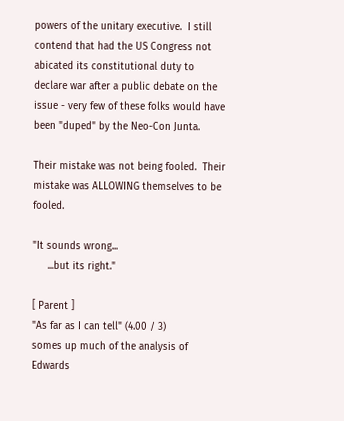powers of the unitary executive.  I still contend that had the US Congress not abicated its constitutional duty to declare war after a public debate on the issue - very few of these folks would have been "duped" by the Neo-Con Junta.

Their mistake was not being fooled.  Their mistake was ALLOWING themselves to be fooled.

"It sounds wrong...
     ...but its right."

[ Parent ]
"As far as I can tell" (4.00 / 3)
somes up much of the analysis of Edwards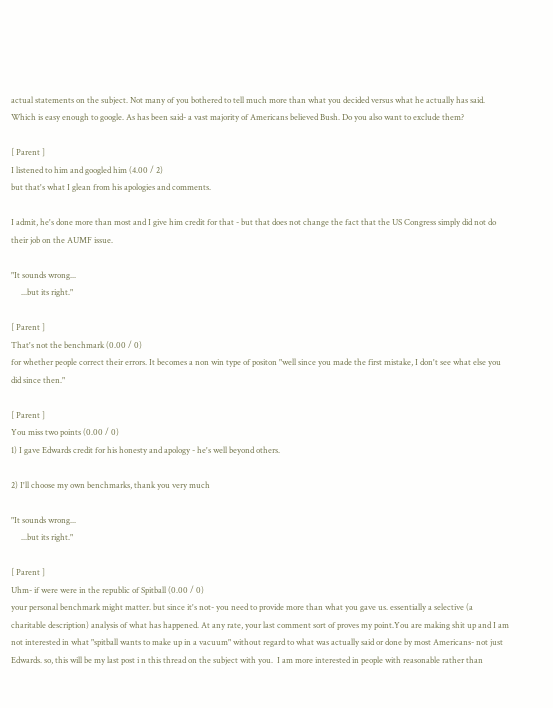actual statements on the subject. Not many of you bothered to tell much more than what you decided versus what he actually has said. Which is easy enough to google. As has been said- a vast majority of Americans believed Bush. Do you also want to exclude them?

[ Parent ]
I listened to him and googled him (4.00 / 2)
but that's what I glean from his apologies and comments.

I admit, he's done more than most and I give him credit for that - but that does not change the fact that the US Congress simply did not do their job on the AUMF issue.

"It sounds wrong...
     ...but its right."

[ Parent ]
That's not the benchmark (0.00 / 0)
for whether people correct their errors. It becomes a non win type of positon "well since you made the first mistake, I don't see what else you did since then."

[ Parent ]
You miss two points (0.00 / 0)
1) I gave Edwards credit for his honesty and apology - he's well beyond others.

2) I'll choose my own benchmarks, thank you very much

"It sounds wrong...
     ...but its right."

[ Parent ]
Uhm- if were were in the republic of Spitball (0.00 / 0)
your personal benchmark might matter. but since it's not- you need to provide more than what you gave us. essentially a selective (a charitable description) analysis of what has happened. At any rate, your last comment sort of proves my point.You are making shit up and I am not interested in what "spitball wants to make up in a vacuum" without regard to what was actually said or done by most Americans- not just Edwards. so, this will be my last post i n this thread on the subject with you.  I am more interested in people with reasonable rather than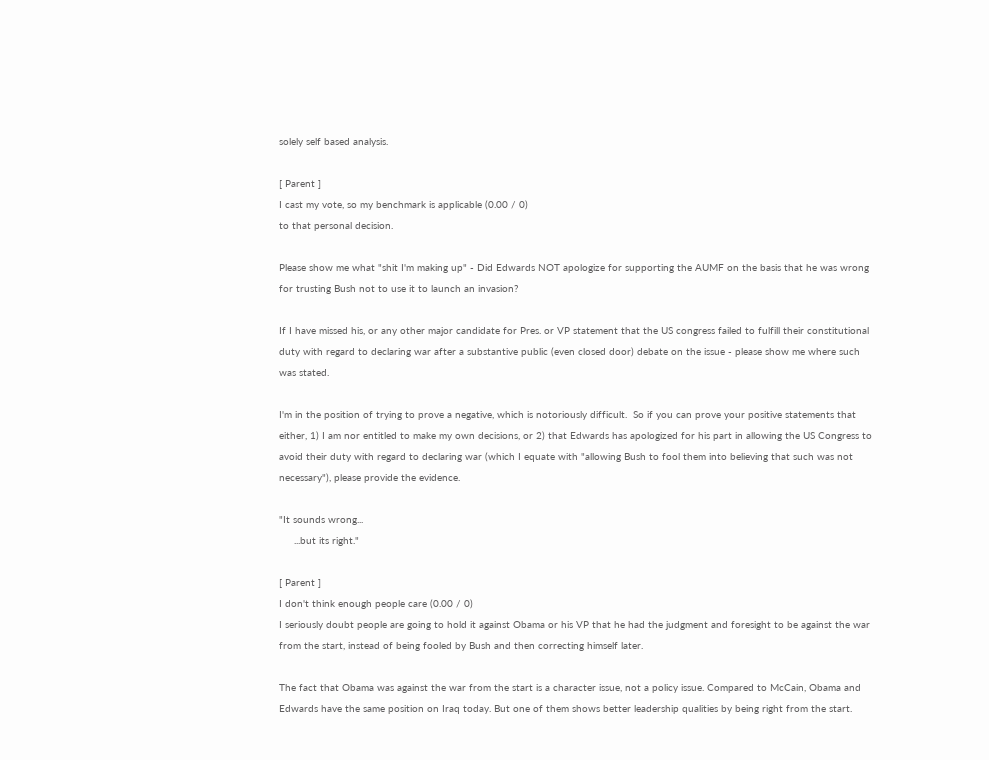solely self based analysis.

[ Parent ]
I cast my vote, so my benchmark is applicable (0.00 / 0)
to that personal decision.

Please show me what "shit I'm making up" - Did Edwards NOT apologize for supporting the AUMF on the basis that he was wrong for trusting Bush not to use it to launch an invasion?

If I have missed his, or any other major candidate for Pres. or VP statement that the US congress failed to fulfill their constitutional duty with regard to declaring war after a substantive public (even closed door) debate on the issue - please show me where such was stated.

I'm in the position of trying to prove a negative, which is notoriously difficult.  So if you can prove your positive statements that either, 1) I am nor entitled to make my own decisions, or 2) that Edwards has apologized for his part in allowing the US Congress to avoid their duty with regard to declaring war (which I equate with "allowing Bush to fool them into believing that such was not necessary"), please provide the evidence.

"It sounds wrong...
     ...but its right."

[ Parent ]
I don't think enough people care (0.00 / 0)
I seriously doubt people are going to hold it against Obama or his VP that he had the judgment and foresight to be against the war from the start, instead of being fooled by Bush and then correcting himself later.

The fact that Obama was against the war from the start is a character issue, not a policy issue. Compared to McCain, Obama and Edwards have the same position on Iraq today. But one of them shows better leadership qualities by being right from the start.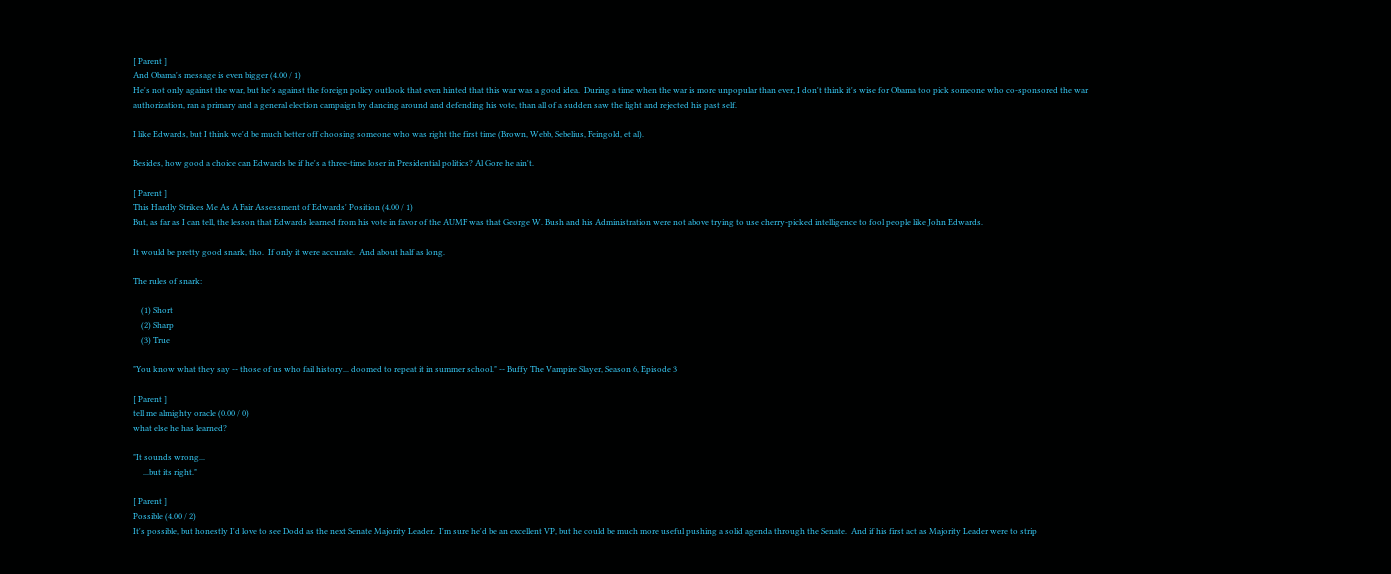[ Parent ]
And Obama's message is even bigger (4.00 / 1)
He's not only against the war, but he's against the foreign policy outlook that even hinted that this war was a good idea.  During a time when the war is more unpopular than ever, I don't think it's wise for Obama too pick someone who co-sponsored the war authorization, ran a primary and a general election campaign by dancing around and defending his vote, than all of a sudden saw the light and rejected his past self.

I like Edwards, but I think we'd be much better off choosing someone who was right the first time (Brown, Webb, Sebelius, Feingold, et al).

Besides, how good a choice can Edwards be if he's a three-time loser in Presidential politics? Al Gore he ain't.

[ Parent ]
This Hardly Strikes Me As A Fair Assessment of Edwards' Position (4.00 / 1)
But, as far as I can tell, the lesson that Edwards learned from his vote in favor of the AUMF was that George W. Bush and his Administration were not above trying to use cherry-picked intelligence to fool people like John Edwards.

It would be pretty good snark, tho.  If only it were accurate.  And about half as long.

The rules of snark:

    (1) Short
    (2) Sharp
    (3) True

"You know what they say -- those of us who fail history... doomed to repeat it in summer school." -- Buffy The Vampire Slayer, Season 6, Episode 3

[ Parent ]
tell me almighty oracle (0.00 / 0)
what else he has learned?

"It sounds wrong...
     ...but its right."

[ Parent ]
Possible (4.00 / 2)
It's possible, but honestly I'd love to see Dodd as the next Senate Majority Leader.  I'm sure he'd be an excellent VP, but he could be much more useful pushing a solid agenda through the Senate.  And if his first act as Majority Leader were to strip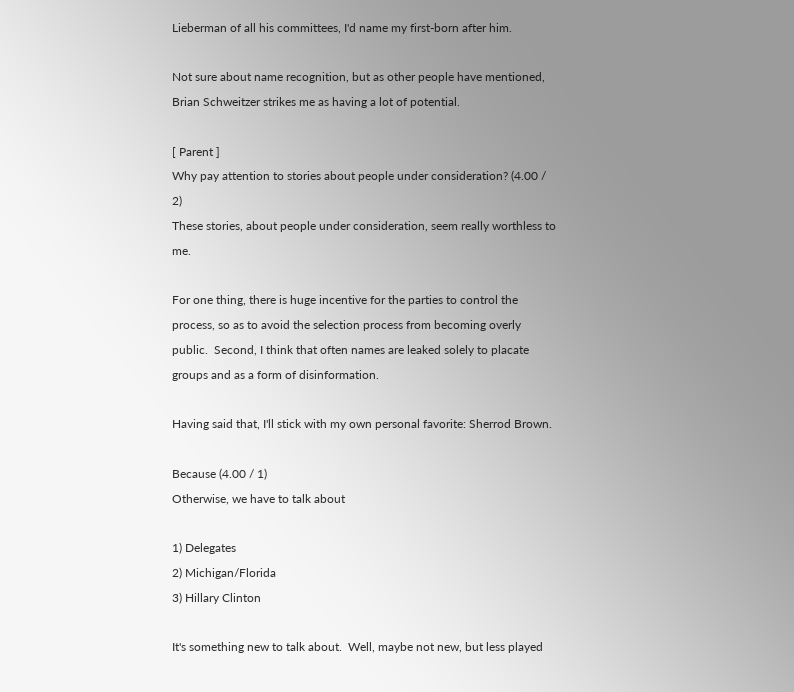Lieberman of all his committees, I'd name my first-born after him.

Not sure about name recognition, but as other people have mentioned, Brian Schweitzer strikes me as having a lot of potential.

[ Parent ]
Why pay attention to stories about people under consideration? (4.00 / 2)
These stories, about people under consideration, seem really worthless to me.

For one thing, there is huge incentive for the parties to control the process, so as to avoid the selection process from becoming overly public.  Second, I think that often names are leaked solely to placate groups and as a form of disinformation.

Having said that, I'll stick with my own personal favorite: Sherrod Brown.

Because (4.00 / 1)
Otherwise, we have to talk about

1) Delegates
2) Michigan/Florida
3) Hillary Clinton

It's something new to talk about.  Well, maybe not new, but less played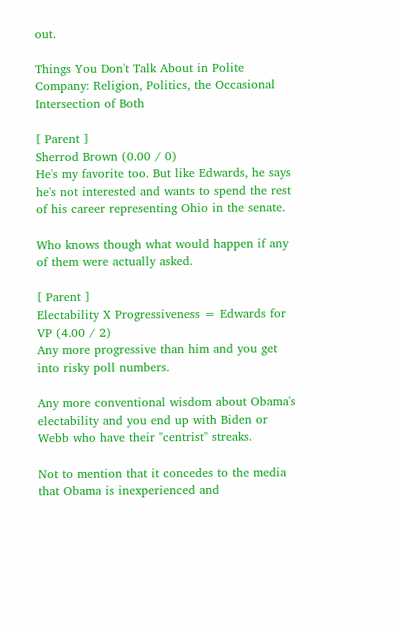out.

Things You Don't Talk About in Polite Company: Religion, Politics, the Occasional Intersection of Both

[ Parent ]
Sherrod Brown (0.00 / 0)
He's my favorite too. But like Edwards, he says he's not interested and wants to spend the rest of his career representing Ohio in the senate.

Who knows though what would happen if any of them were actually asked.

[ Parent ]
Electability X Progressiveness = Edwards for VP (4.00 / 2)
Any more progressive than him and you get into risky poll numbers.

Any more conventional wisdom about Obama's electability and you end up with Biden or Webb who have their "centrist" streaks.

Not to mention that it concedes to the media that Obama is inexperienced and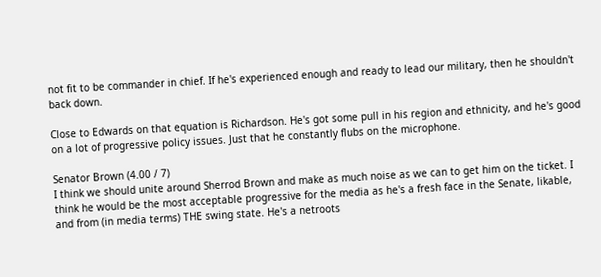not fit to be commander in chief. If he's experienced enough and ready to lead our military, then he shouldn't back down.

Close to Edwards on that equation is Richardson. He's got some pull in his region and ethnicity, and he's good on a lot of progressive policy issues. Just that he constantly flubs on the microphone.

Senator Brown (4.00 / 7)
I think we should unite around Sherrod Brown and make as much noise as we can to get him on the ticket. I think he would be the most acceptable progressive for the media as he's a fresh face in the Senate, likable, and from (in media terms) THE swing state. He's a netroots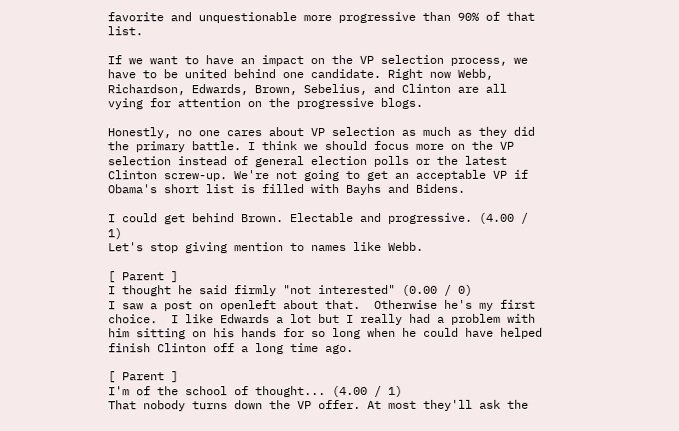favorite and unquestionable more progressive than 90% of that list.

If we want to have an impact on the VP selection process, we have to be united behind one candidate. Right now Webb, Richardson, Edwards, Brown, Sebelius, and Clinton are all vying for attention on the progressive blogs.

Honestly, no one cares about VP selection as much as they did the primary battle. I think we should focus more on the VP selection instead of general election polls or the latest Clinton screw-up. We're not going to get an acceptable VP if Obama's short list is filled with Bayhs and Bidens.

I could get behind Brown. Electable and progressive. (4.00 / 1)
Let's stop giving mention to names like Webb.

[ Parent ]
I thought he said firmly "not interested" (0.00 / 0)
I saw a post on openleft about that.  Otherwise he's my first choice.  I like Edwards a lot but I really had a problem with him sitting on his hands for so long when he could have helped finish Clinton off a long time ago.

[ Parent ]
I'm of the school of thought... (4.00 / 1)
That nobody turns down the VP offer. At most they'll ask the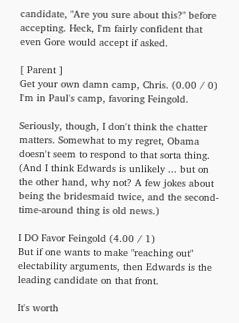candidate, "Are you sure about this?" before accepting. Heck, I'm fairly confident that even Gore would accept if asked.

[ Parent ]
Get your own damn camp, Chris. (0.00 / 0)
I'm in Paul's camp, favoring Feingold.

Seriously, though, I don't think the chatter matters. Somewhat to my regret, Obama doesn't seem to respond to that sorta thing. (And I think Edwards is unlikely ... but on the other hand, why not? A few jokes about being the bridesmaid twice, and the second-time-around thing is old news.)

I DO Favor Feingold (4.00 / 1)
But if one wants to make "reaching out" electability arguments, then Edwards is the leading candidate on that front.

It's worth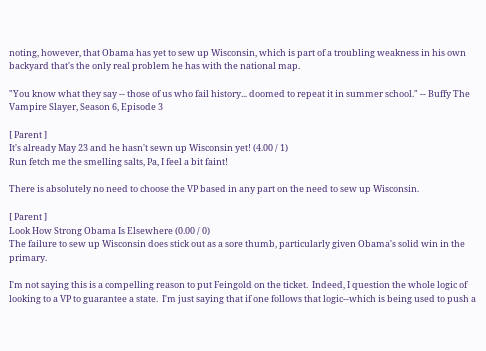noting, however, that Obama has yet to sew up Wisconsin, which is part of a troubling weakness in his own backyard that's the only real problem he has with the national map.

"You know what they say -- those of us who fail history... doomed to repeat it in summer school." -- Buffy The Vampire Slayer, Season 6, Episode 3

[ Parent ]
It's already May 23 and he hasn't sewn up Wisconsin yet! (4.00 / 1)
Run fetch me the smelling salts, Pa, I feel a bit faint!

There is absolutely no need to choose the VP based in any part on the need to sew up Wisconsin.

[ Parent ]
Look How Strong Obama Is Elsewhere (0.00 / 0)
The failure to sew up Wisconsin does stick out as a sore thumb, particularly given Obama's solid win in the primary.

I'm not saying this is a compelling reason to put Feingold on the ticket.  Indeed, I question the whole logic of looking to a VP to guarantee a state.  I'm just saying that if one follows that logic--which is being used to push a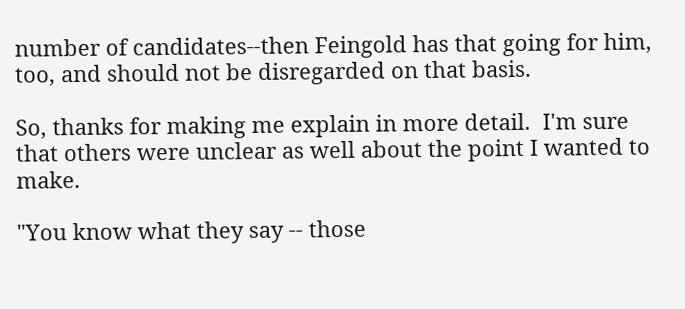number of candidates--then Feingold has that going for him, too, and should not be disregarded on that basis.

So, thanks for making me explain in more detail.  I'm sure that others were unclear as well about the point I wanted to make.

"You know what they say -- those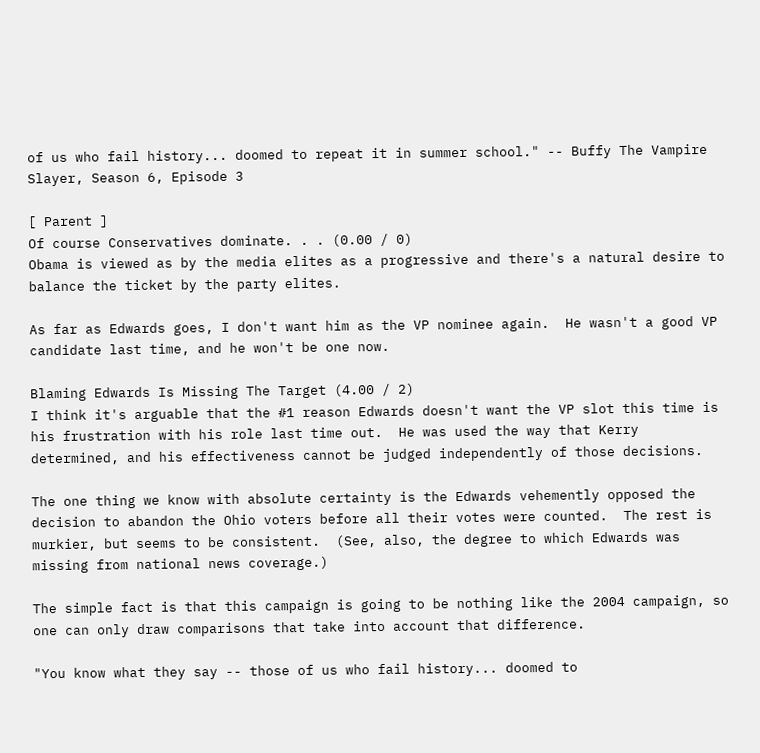of us who fail history... doomed to repeat it in summer school." -- Buffy The Vampire Slayer, Season 6, Episode 3

[ Parent ]
Of course Conservatives dominate. . . (0.00 / 0)
Obama is viewed as by the media elites as a progressive and there's a natural desire to balance the ticket by the party elites.

As far as Edwards goes, I don't want him as the VP nominee again.  He wasn't a good VP candidate last time, and he won't be one now.

Blaming Edwards Is Missing The Target (4.00 / 2)
I think it's arguable that the #1 reason Edwards doesn't want the VP slot this time is his frustration with his role last time out.  He was used the way that Kerry determined, and his effectiveness cannot be judged independently of those decisions.

The one thing we know with absolute certainty is the Edwards vehemently opposed the decision to abandon the Ohio voters before all their votes were counted.  The rest is murkier, but seems to be consistent.  (See, also, the degree to which Edwards was missing from national news coverage.)

The simple fact is that this campaign is going to be nothing like the 2004 campaign, so one can only draw comparisons that take into account that difference.

"You know what they say -- those of us who fail history... doomed to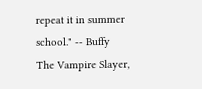repeat it in summer school." -- Buffy The Vampire Slayer,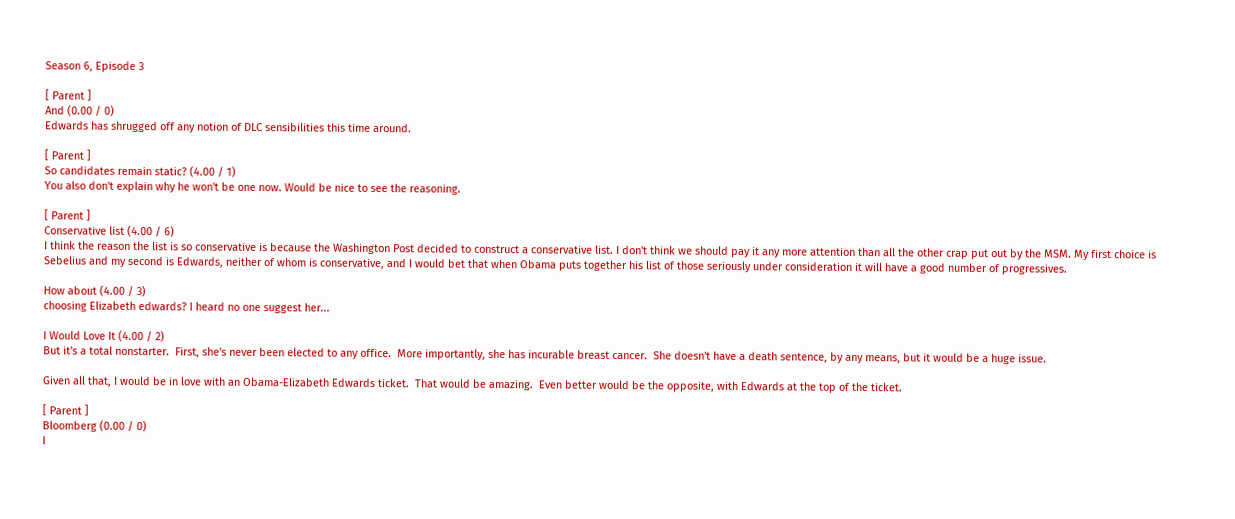Season 6, Episode 3

[ Parent ]
And (0.00 / 0)
Edwards has shrugged off any notion of DLC sensibilities this time around.

[ Parent ]
So candidates remain static? (4.00 / 1)
You also don't explain why he won't be one now. Would be nice to see the reasoning.

[ Parent ]
Conservative list (4.00 / 6)
I think the reason the list is so conservative is because the Washington Post decided to construct a conservative list. I don't think we should pay it any more attention than all the other crap put out by the MSM. My first choice is Sebelius and my second is Edwards, neither of whom is conservative, and I would bet that when Obama puts together his list of those seriously under consideration it will have a good number of progressives.

How about (4.00 / 3)
choosing Elizabeth edwards? I heard no one suggest her...

I Would Love It (4.00 / 2)
But it's a total nonstarter.  First, she's never been elected to any office.  More importantly, she has incurable breast cancer.  She doesn't have a death sentence, by any means, but it would be a huge issue.

Given all that, I would be in love with an Obama-Elizabeth Edwards ticket.  That would be amazing.  Even better would be the opposite, with Edwards at the top of the ticket.

[ Parent ]
Bloomberg (0.00 / 0)
I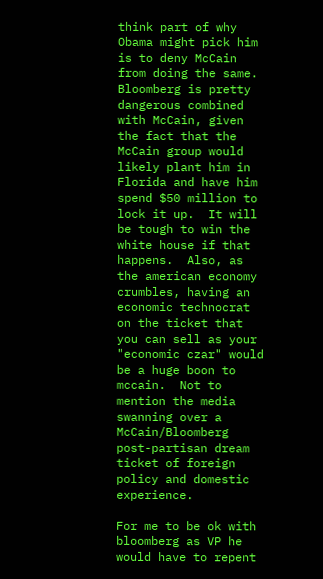think part of why Obama might pick him is to deny McCain from doing the same.  Bloomberg is pretty dangerous combined with McCain, given the fact that the McCain group would likely plant him in Florida and have him spend $50 million to lock it up.  It will be tough to win the white house if that happens.  Also, as the american economy crumbles, having an economic technocrat on the ticket that you can sell as your "economic czar" would be a huge boon to mccain.  Not to mention the media swanning over a McCain/Bloomberg post-partisan dream ticket of foreign policy and domestic experience.

For me to be ok with bloomberg as VP he would have to repent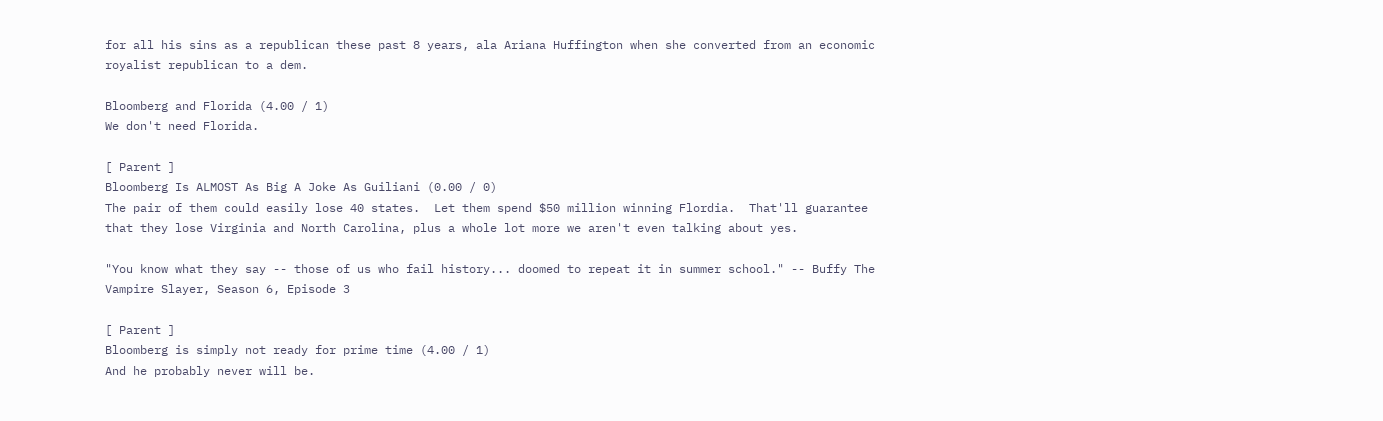for all his sins as a republican these past 8 years, ala Ariana Huffington when she converted from an economic royalist republican to a dem.

Bloomberg and Florida (4.00 / 1)
We don't need Florida.

[ Parent ]
Bloomberg Is ALMOST As Big A Joke As Guiliani (0.00 / 0)
The pair of them could easily lose 40 states.  Let them spend $50 million winning Flordia.  That'll guarantee that they lose Virginia and North Carolina, plus a whole lot more we aren't even talking about yes.

"You know what they say -- those of us who fail history... doomed to repeat it in summer school." -- Buffy The Vampire Slayer, Season 6, Episode 3

[ Parent ]
Bloomberg is simply not ready for prime time (4.00 / 1)
And he probably never will be.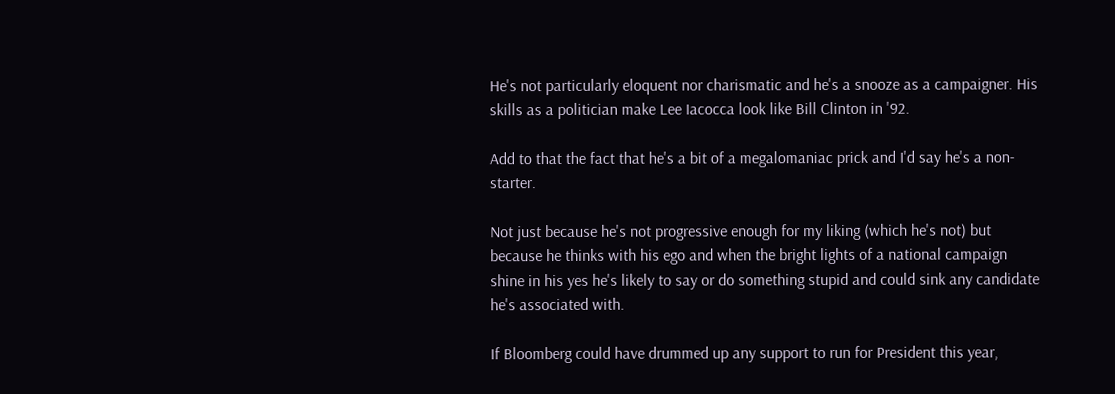He's not particularly eloquent nor charismatic and he's a snooze as a campaigner. His skills as a politician make Lee Iacocca look like Bill Clinton in '92.

Add to that the fact that he's a bit of a megalomaniac prick and I'd say he's a non-starter.

Not just because he's not progressive enough for my liking (which he's not) but because he thinks with his ego and when the bright lights of a national campaign shine in his yes he's likely to say or do something stupid and could sink any candidate he's associated with.

If Bloomberg could have drummed up any support to run for President this year,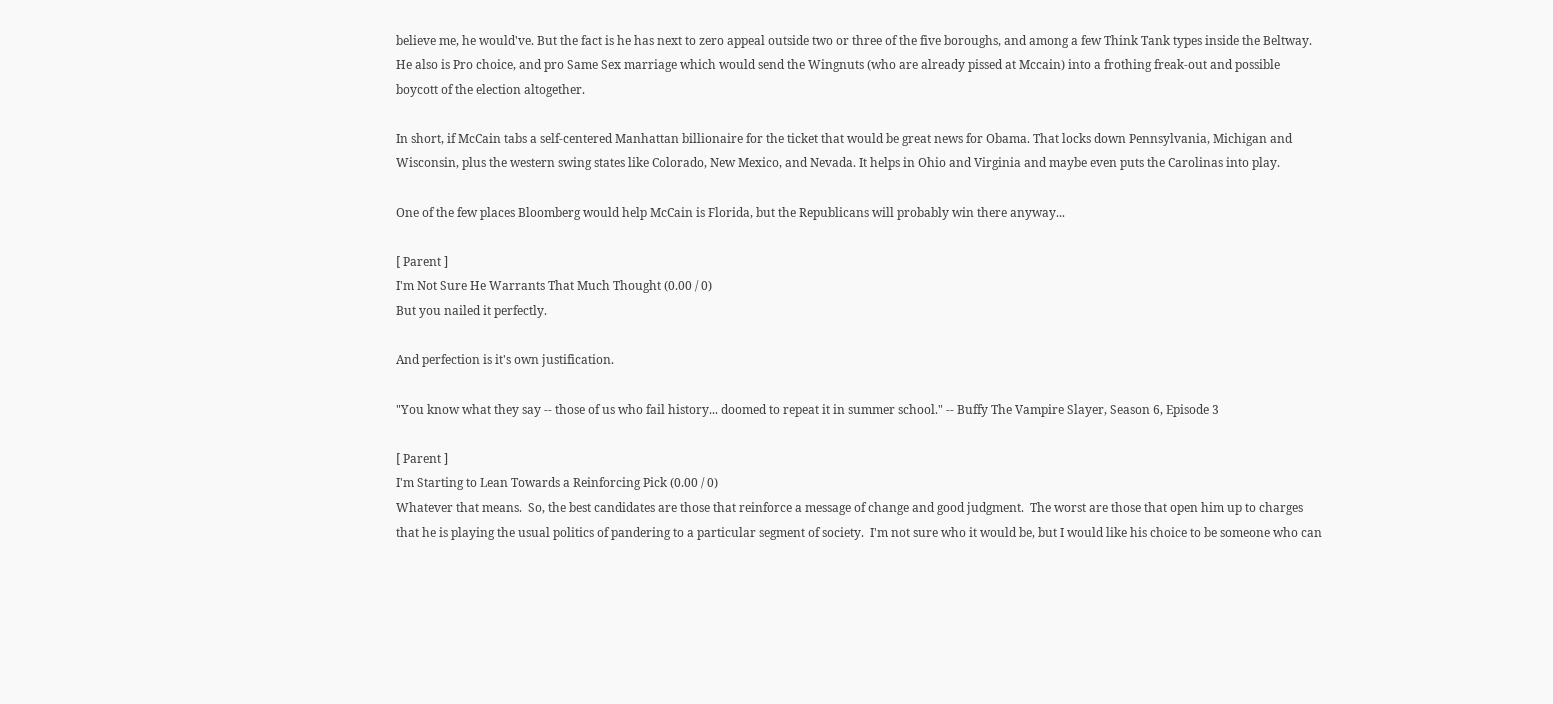believe me, he would've. But the fact is he has next to zero appeal outside two or three of the five boroughs, and among a few Think Tank types inside the Beltway. He also is Pro choice, and pro Same Sex marriage which would send the Wingnuts (who are already pissed at Mccain) into a frothing freak-out and possible boycott of the election altogether.

In short, if McCain tabs a self-centered Manhattan billionaire for the ticket that would be great news for Obama. That locks down Pennsylvania, Michigan and Wisconsin, plus the western swing states like Colorado, New Mexico, and Nevada. It helps in Ohio and Virginia and maybe even puts the Carolinas into play.

One of the few places Bloomberg would help McCain is Florida, but the Republicans will probably win there anyway...

[ Parent ]
I'm Not Sure He Warrants That Much Thought (0.00 / 0)
But you nailed it perfectly.

And perfection is it's own justification.

"You know what they say -- those of us who fail history... doomed to repeat it in summer school." -- Buffy The Vampire Slayer, Season 6, Episode 3

[ Parent ]
I'm Starting to Lean Towards a Reinforcing Pick (0.00 / 0)
Whatever that means.  So, the best candidates are those that reinforce a message of change and good judgment.  The worst are those that open him up to charges that he is playing the usual politics of pandering to a particular segment of society.  I'm not sure who it would be, but I would like his choice to be someone who can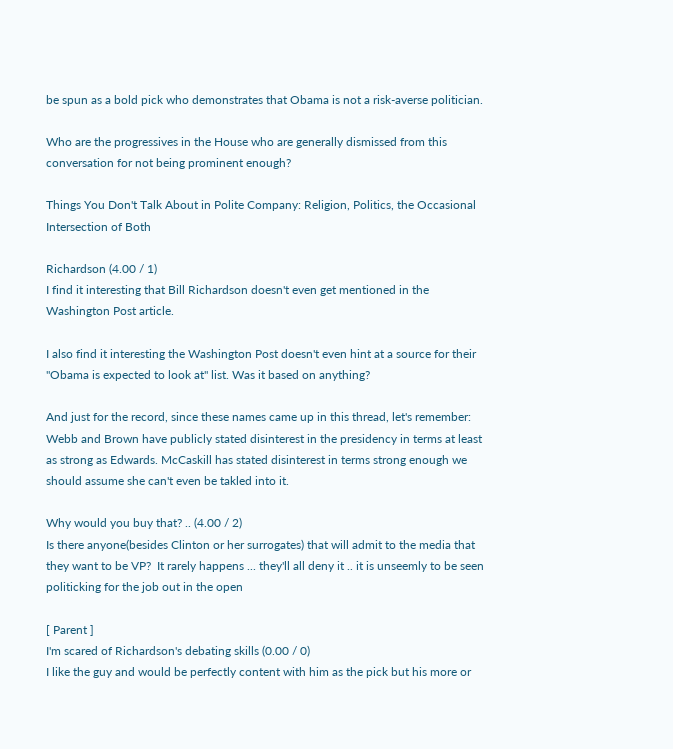be spun as a bold pick who demonstrates that Obama is not a risk-averse politician.

Who are the progressives in the House who are generally dismissed from this conversation for not being prominent enough?

Things You Don't Talk About in Polite Company: Religion, Politics, the Occasional Intersection of Both

Richardson (4.00 / 1)
I find it interesting that Bill Richardson doesn't even get mentioned in the Washington Post article.

I also find it interesting the Washington Post doesn't even hint at a source for their "Obama is expected to look at" list. Was it based on anything?

And just for the record, since these names came up in this thread, let's remember: Webb and Brown have publicly stated disinterest in the presidency in terms at least as strong as Edwards. McCaskill has stated disinterest in terms strong enough we should assume she can't even be takled into it.

Why would you buy that? .. (4.00 / 2)
Is there anyone(besides Clinton or her surrogates) that will admit to the media that they want to be VP?  It rarely happens ... they'll all deny it .. it is unseemly to be seen politicking for the job out in the open

[ Parent ]
I'm scared of Richardson's debating skills (0.00 / 0)
I like the guy and would be perfectly content with him as the pick but his more or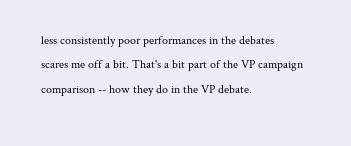less consistently poor performances in the debates scares me off a bit. That's a bit part of the VP campaign comparison -- how they do in the VP debate.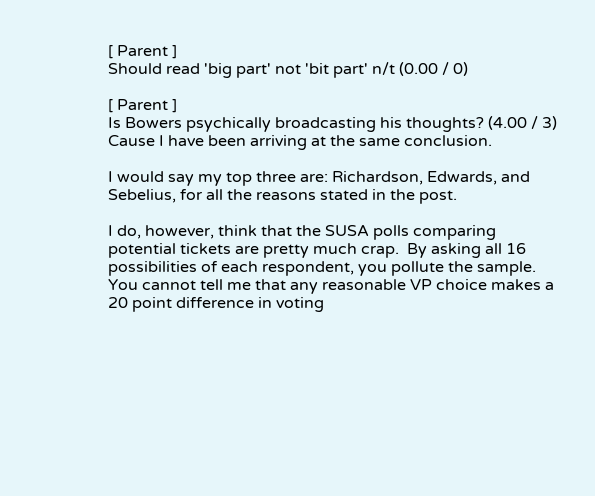[ Parent ]
Should read 'big part' not 'bit part' n/t (0.00 / 0)

[ Parent ]
Is Bowers psychically broadcasting his thoughts? (4.00 / 3)
Cause I have been arriving at the same conclusion.

I would say my top three are: Richardson, Edwards, and Sebelius, for all the reasons stated in the post.

I do, however, think that the SUSA polls comparing potential tickets are pretty much crap.  By asking all 16 possibilities of each respondent, you pollute the sample.  You cannot tell me that any reasonable VP choice makes a 20 point difference in voting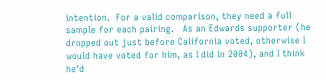intention.  For a valid comparison, they need a full sample for each pairing.   As an Edwards supporter (he dropped out just before California voted, otherwise I would have voted for him, as I did in 2004), and I think he'd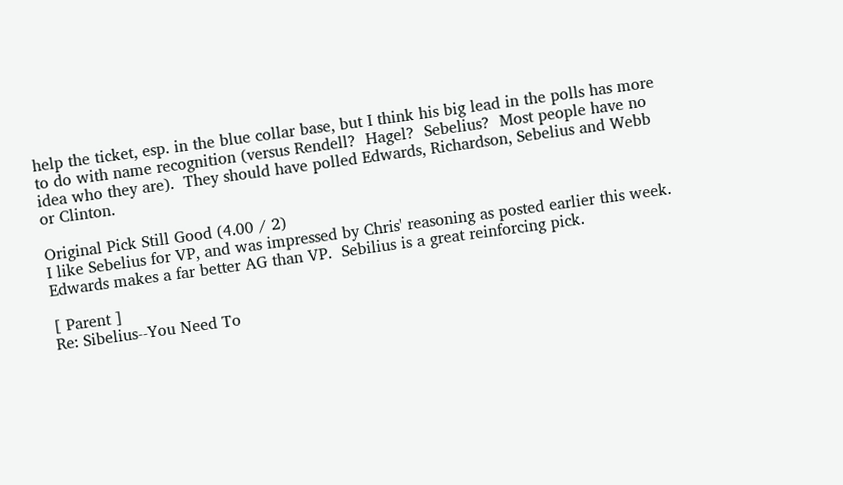help the ticket, esp. in the blue collar base, but I think his big lead in the polls has more to do with name recognition (versus Rendell?  Hagel?  Sebelius?  Most people have no idea who they are).  They should have polled Edwards, Richardson, Sebelius and Webb or Clinton.

Original Pick Still Good (4.00 / 2)
I like Sebelius for VP, and was impressed by Chris' reasoning as posted earlier this week.  Edwards makes a far better AG than VP.  Sebilius is a great reinforcing pick.

[ Parent ]
Re: Sibelius--You Need To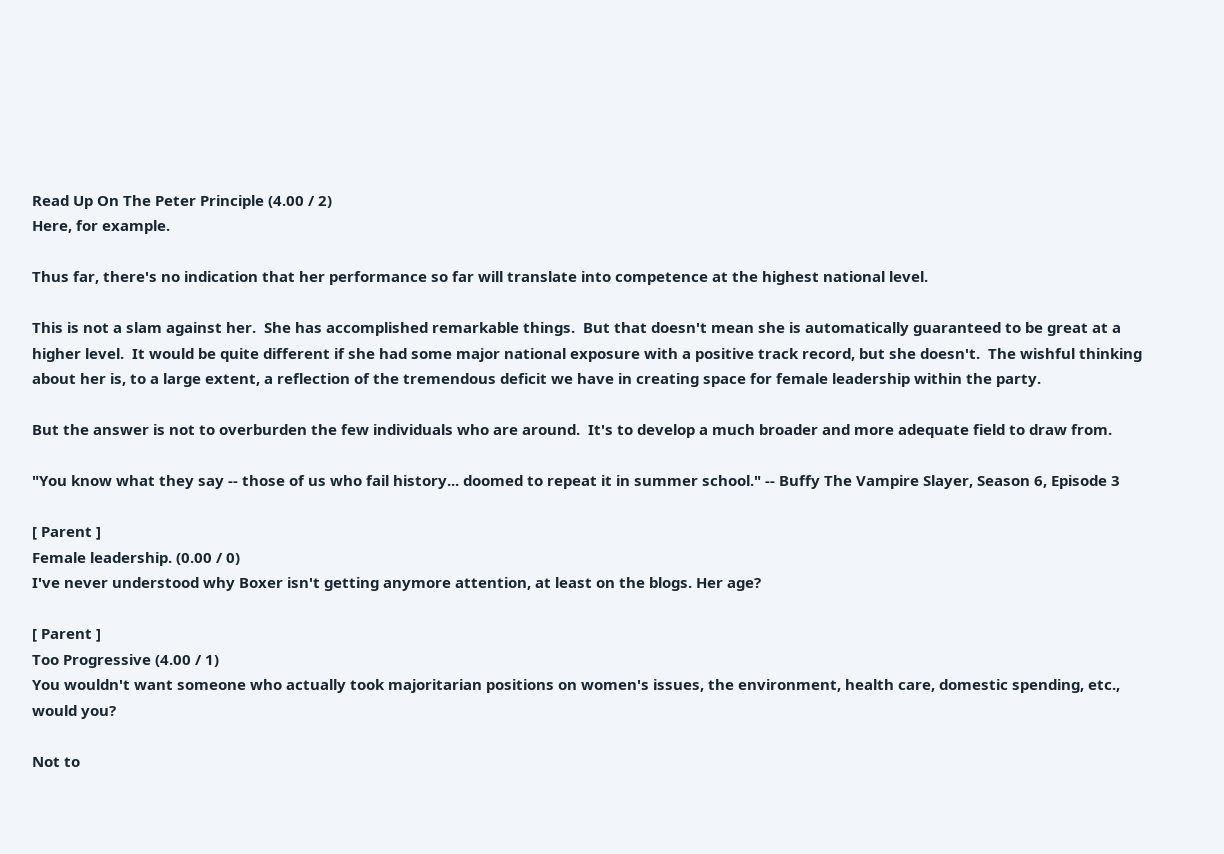Read Up On The Peter Principle (4.00 / 2)
Here, for example.

Thus far, there's no indication that her performance so far will translate into competence at the highest national level.

This is not a slam against her.  She has accomplished remarkable things.  But that doesn't mean she is automatically guaranteed to be great at a higher level.  It would be quite different if she had some major national exposure with a positive track record, but she doesn't.  The wishful thinking about her is, to a large extent, a reflection of the tremendous deficit we have in creating space for female leadership within the party.

But the answer is not to overburden the few individuals who are around.  It's to develop a much broader and more adequate field to draw from.

"You know what they say -- those of us who fail history... doomed to repeat it in summer school." -- Buffy The Vampire Slayer, Season 6, Episode 3

[ Parent ]
Female leadership. (0.00 / 0)
I've never understood why Boxer isn't getting anymore attention, at least on the blogs. Her age?

[ Parent ]
Too Progressive (4.00 / 1)
You wouldn't want someone who actually took majoritarian positions on women's issues, the environment, health care, domestic spending, etc., would you?

Not to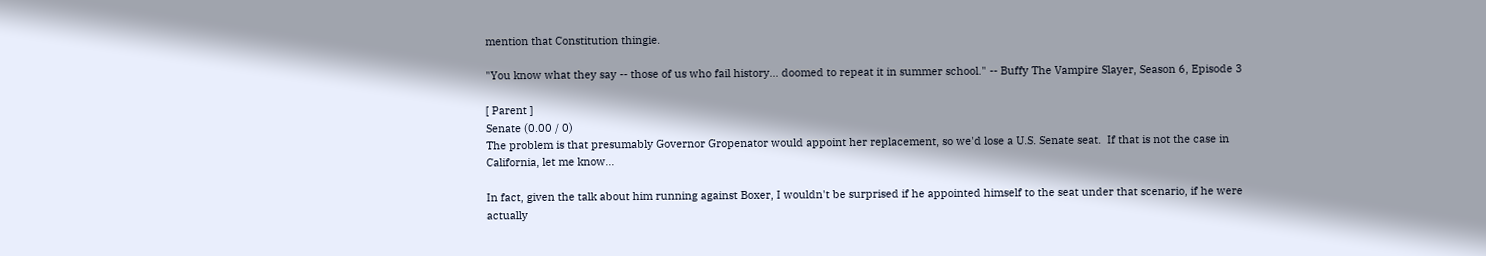mention that Constitution thingie.

"You know what they say -- those of us who fail history... doomed to repeat it in summer school." -- Buffy The Vampire Slayer, Season 6, Episode 3

[ Parent ]
Senate (0.00 / 0)
The problem is that presumably Governor Gropenator would appoint her replacement, so we'd lose a U.S. Senate seat.  If that is not the case in California, let me know...

In fact, given the talk about him running against Boxer, I wouldn't be surprised if he appointed himself to the seat under that scenario, if he were actually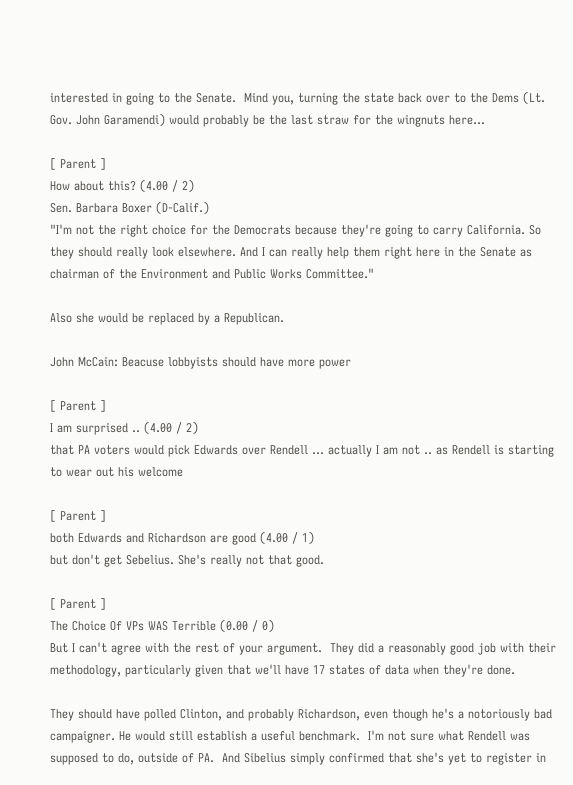interested in going to the Senate.  Mind you, turning the state back over to the Dems (Lt. Gov. John Garamendi) would probably be the last straw for the wingnuts here...

[ Parent ]
How about this? (4.00 / 2)
Sen. Barbara Boxer (D-Calif.)
"I'm not the right choice for the Democrats because they're going to carry California. So they should really look elsewhere. And I can really help them right here in the Senate as chairman of the Environment and Public Works Committee."

Also she would be replaced by a Republican.

John McCain: Beacuse lobbyists should have more power

[ Parent ]
I am surprised .. (4.00 / 2)
that PA voters would pick Edwards over Rendell ... actually I am not .. as Rendell is starting to wear out his welcome

[ Parent ]
both Edwards and Richardson are good (4.00 / 1)
but don't get Sebelius. She's really not that good.

[ Parent ]
The Choice Of VPs WAS Terrible (0.00 / 0)
But I can't agree with the rest of your argument.  They did a reasonably good job with their methodology, particularly given that we'll have 17 states of data when they're done.

They should have polled Clinton, and probably Richardson, even though he's a notoriously bad campaigner. He would still establish a useful benchmark.  I'm not sure what Rendell was supposed to do, outside of PA.  And Sibelius simply confirmed that she's yet to register in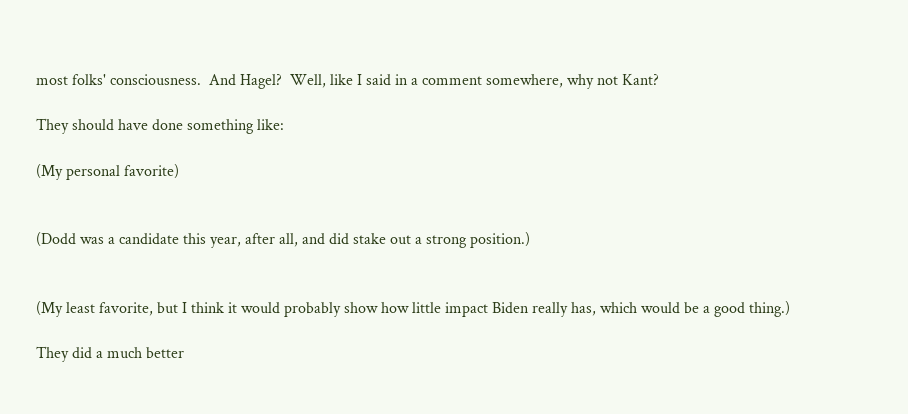most folks' consciousness.  And Hagel?  Well, like I said in a comment somewhere, why not Kant?

They should have done something like:

(My personal favorite)


(Dodd was a candidate this year, after all, and did stake out a strong position.)


(My least favorite, but I think it would probably show how little impact Biden really has, which would be a good thing.)

They did a much better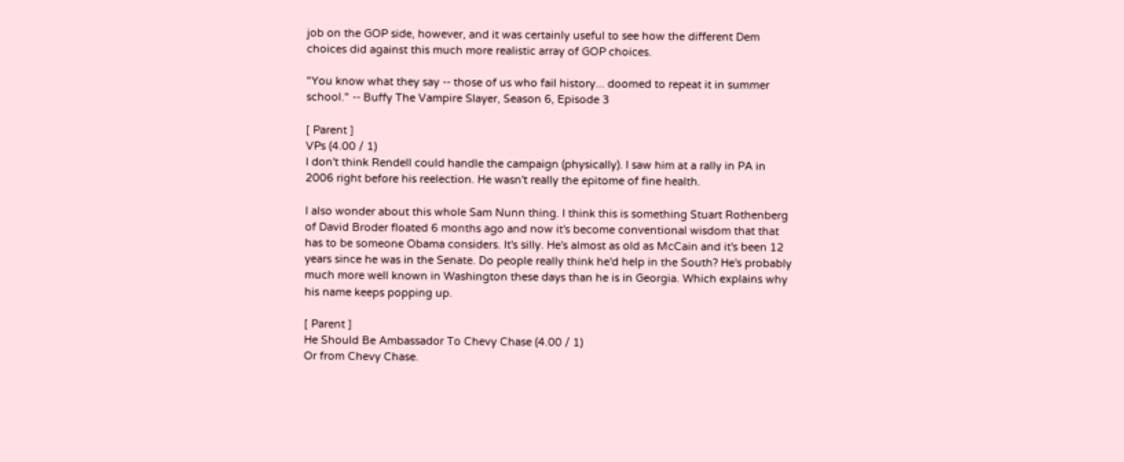job on the GOP side, however, and it was certainly useful to see how the different Dem choices did against this much more realistic array of GOP choices.

"You know what they say -- those of us who fail history... doomed to repeat it in summer school." -- Buffy The Vampire Slayer, Season 6, Episode 3

[ Parent ]
VPs (4.00 / 1)
I don't think Rendell could handle the campaign (physically). I saw him at a rally in PA in 2006 right before his reelection. He wasn't really the epitome of fine health.

I also wonder about this whole Sam Nunn thing. I think this is something Stuart Rothenberg of David Broder floated 6 months ago and now it's become conventional wisdom that that has to be someone Obama considers. It's silly. He's almost as old as McCain and it's been 12 years since he was in the Senate. Do people really think he'd help in the South? He's probably much more well known in Washington these days than he is in Georgia. Which explains why his name keeps popping up.

[ Parent ]
He Should Be Ambassador To Chevy Chase (4.00 / 1)
Or from Chevy Chase.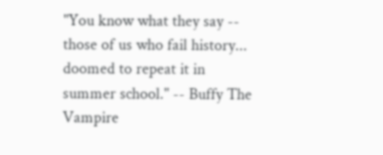"You know what they say -- those of us who fail history... doomed to repeat it in summer school." -- Buffy The Vampire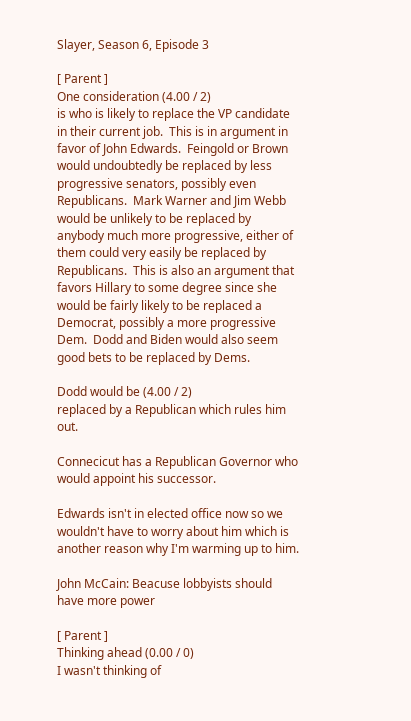Slayer, Season 6, Episode 3

[ Parent ]
One consideration (4.00 / 2)
is who is likely to replace the VP candidate in their current job.  This is in argument in favor of John Edwards.  Feingold or Brown would undoubtedly be replaced by less progressive senators, possibly even Republicans.  Mark Warner and Jim Webb would be unlikely to be replaced by anybody much more progressive, either of them could very easily be replaced by Republicans.  This is also an argument that favors Hillary to some degree since she would be fairly likely to be replaced a Democrat, possibly a more progressive Dem.  Dodd and Biden would also seem good bets to be replaced by Dems.

Dodd would be (4.00 / 2)
replaced by a Republican which rules him out.

Connecicut has a Republican Governor who would appoint his successor.

Edwards isn't in elected office now so we wouldn't have to worry about him which is another reason why I'm warming up to him.

John McCain: Beacuse lobbyists should have more power

[ Parent ]
Thinking ahead (0.00 / 0)
I wasn't thinking of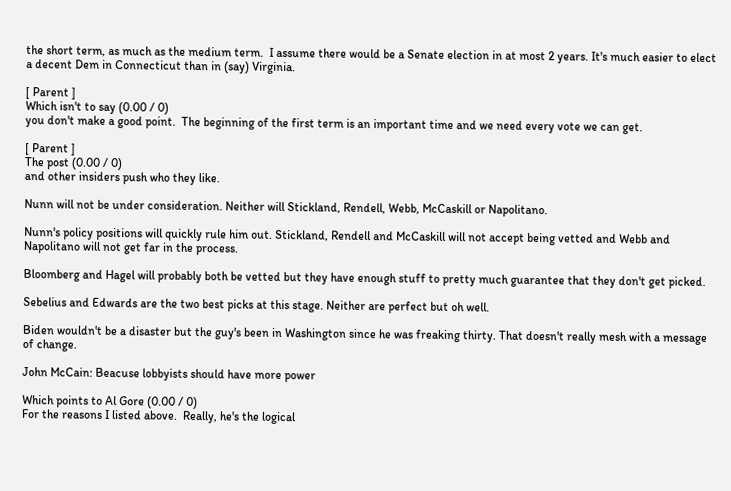the short term, as much as the medium term.  I assume there would be a Senate election in at most 2 years. It's much easier to elect a decent Dem in Connecticut than in (say) Virginia.

[ Parent ]
Which isn't to say (0.00 / 0)
you don't make a good point.  The beginning of the first term is an important time and we need every vote we can get.

[ Parent ]
The post (0.00 / 0)
and other insiders push who they like.

Nunn will not be under consideration. Neither will Stickland, Rendell, Webb, McCaskill or Napolitano.

Nunn's policy positions will quickly rule him out. Stickland, Rendell and McCaskill will not accept being vetted and Webb and Napolitano will not get far in the process.

Bloomberg and Hagel will probably both be vetted but they have enough stuff to pretty much guarantee that they don't get picked.

Sebelius and Edwards are the two best picks at this stage. Neither are perfect but oh well.

Biden wouldn't be a disaster but the guy's been in Washington since he was freaking thirty. That doesn't really mesh with a message of change.

John McCain: Beacuse lobbyists should have more power

Which points to Al Gore (0.00 / 0)
For the reasons I listed above.  Really, he's the logical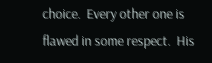choice.  Every other one is flawed in some respect.  His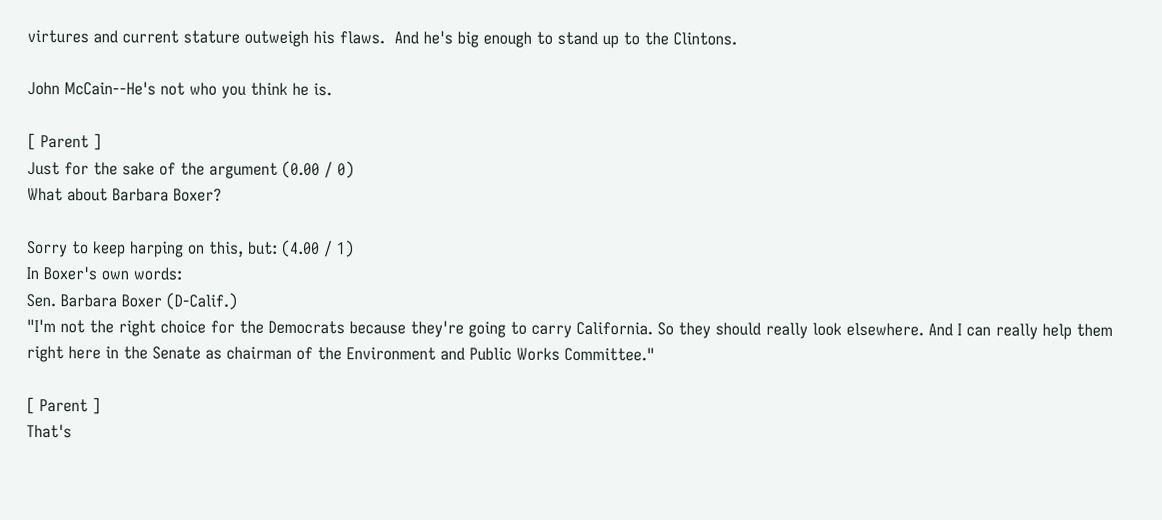virtures and current stature outweigh his flaws.  And he's big enough to stand up to the Clintons.

John McCain--He's not who you think he is.

[ Parent ]
Just for the sake of the argument (0.00 / 0)
What about Barbara Boxer?

Sorry to keep harping on this, but: (4.00 / 1)
In Boxer's own words:
Sen. Barbara Boxer (D-Calif.)
"I'm not the right choice for the Democrats because they're going to carry California. So they should really look elsewhere. And I can really help them right here in the Senate as chairman of the Environment and Public Works Committee."

[ Parent ]
That's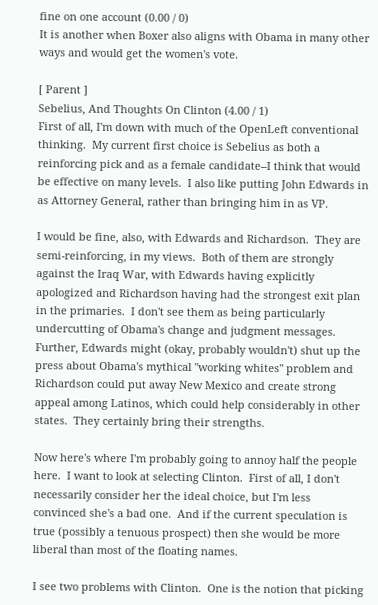fine on one account (0.00 / 0)
It is another when Boxer also aligns with Obama in many other ways and would get the women's vote.

[ Parent ]
Sebelius, And Thoughts On Clinton (4.00 / 1)
First of all, I'm down with much of the OpenLeft conventional thinking.  My current first choice is Sebelius as both a reinforcing pick and as a female candidate--I think that would be effective on many levels.  I also like putting John Edwards in as Attorney General, rather than bringing him in as VP.

I would be fine, also, with Edwards and Richardson.  They are semi-reinforcing, in my views.  Both of them are strongly against the Iraq War, with Edwards having explicitly apologized and Richardson having had the strongest exit plan in the primaries.  I don't see them as being particularly undercutting of Obama's change and judgment messages.  Further, Edwards might (okay, probably wouldn't) shut up the press about Obama's mythical "working whites" problem and Richardson could put away New Mexico and create strong appeal among Latinos, which could help considerably in other states.  They certainly bring their strengths.

Now here's where I'm probably going to annoy half the people here.  I want to look at selecting Clinton.  First of all, I don't necessarily consider her the ideal choice, but I'm less convinced she's a bad one.  And if the current speculation is true (possibly a tenuous prospect) then she would be more liberal than most of the floating names.

I see two problems with Clinton.  One is the notion that picking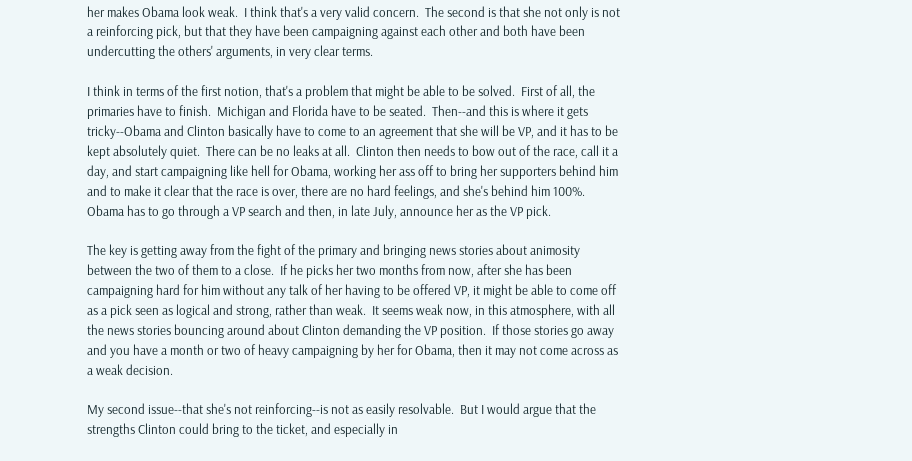her makes Obama look weak.  I think that's a very valid concern.  The second is that she not only is not a reinforcing pick, but that they have been campaigning against each other and both have been undercutting the others' arguments, in very clear terms.

I think in terms of the first notion, that's a problem that might be able to be solved.  First of all, the primaries have to finish.  Michigan and Florida have to be seated.  Then--and this is where it gets tricky--Obama and Clinton basically have to come to an agreement that she will be VP, and it has to be kept absolutely quiet.  There can be no leaks at all.  Clinton then needs to bow out of the race, call it a day, and start campaigning like hell for Obama, working her ass off to bring her supporters behind him and to make it clear that the race is over, there are no hard feelings, and she's behind him 100%.  Obama has to go through a VP search and then, in late July, announce her as the VP pick.

The key is getting away from the fight of the primary and bringing news stories about animosity between the two of them to a close.  If he picks her two months from now, after she has been campaigning hard for him without any talk of her having to be offered VP, it might be able to come off as a pick seen as logical and strong, rather than weak.  It seems weak now, in this atmosphere, with all the news stories bouncing around about Clinton demanding the VP position.  If those stories go away and you have a month or two of heavy campaigning by her for Obama, then it may not come across as a weak decision.

My second issue--that she's not reinforcing--is not as easily resolvable.  But I would argue that the strengths Clinton could bring to the ticket, and especially in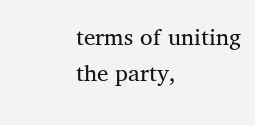terms of uniting the party,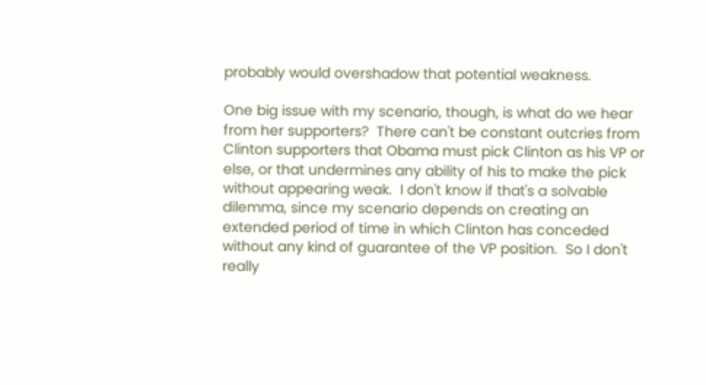probably would overshadow that potential weakness.

One big issue with my scenario, though, is what do we hear from her supporters?  There can't be constant outcries from Clinton supporters that Obama must pick Clinton as his VP or else, or that undermines any ability of his to make the pick without appearing weak.  I don't know if that's a solvable dilemma, since my scenario depends on creating an extended period of time in which Clinton has conceded without any kind of guarantee of the VP position.  So I don't really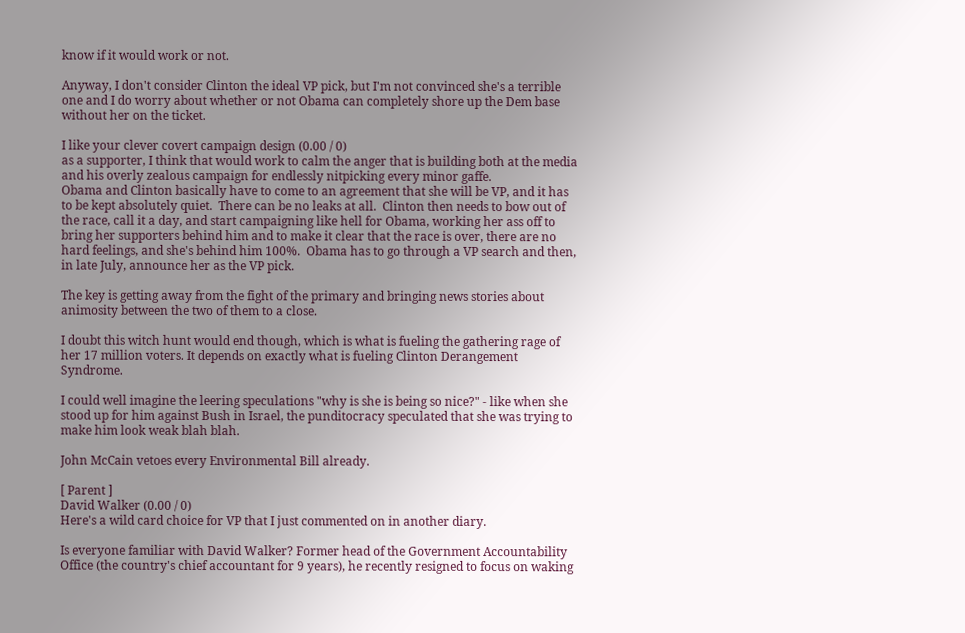know if it would work or not.

Anyway, I don't consider Clinton the ideal VP pick, but I'm not convinced she's a terrible one and I do worry about whether or not Obama can completely shore up the Dem base without her on the ticket.

I like your clever covert campaign design (0.00 / 0)
as a supporter, I think that would work to calm the anger that is building both at the media and his overly zealous campaign for endlessly nitpicking every minor gaffe.
Obama and Clinton basically have to come to an agreement that she will be VP, and it has to be kept absolutely quiet.  There can be no leaks at all.  Clinton then needs to bow out of the race, call it a day, and start campaigning like hell for Obama, working her ass off to bring her supporters behind him and to make it clear that the race is over, there are no hard feelings, and she's behind him 100%.  Obama has to go through a VP search and then, in late July, announce her as the VP pick.

The key is getting away from the fight of the primary and bringing news stories about animosity between the two of them to a close.

I doubt this witch hunt would end though, which is what is fueling the gathering rage of her 17 million voters. It depends on exactly what is fueling Clinton Derangement Syndrome.

I could well imagine the leering speculations "why is she is being so nice?" - like when she stood up for him against Bush in Israel, the punditocracy speculated that she was trying to make him look weak blah blah.

John McCain vetoes every Environmental Bill already.

[ Parent ]
David Walker (0.00 / 0)
Here's a wild card choice for VP that I just commented on in another diary.

Is everyone familiar with David Walker? Former head of the Government Accountability Office (the country's chief accountant for 9 years), he recently resigned to focus on waking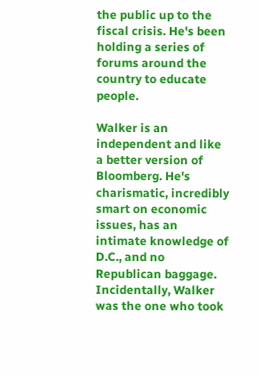the public up to the fiscal crisis. He's been holding a series of forums around the country to educate people.

Walker is an independent and like a better version of Bloomberg. He's charismatic, incredibly smart on economic issues, has an intimate knowledge of D.C., and no Republican baggage. Incidentally, Walker was the one who took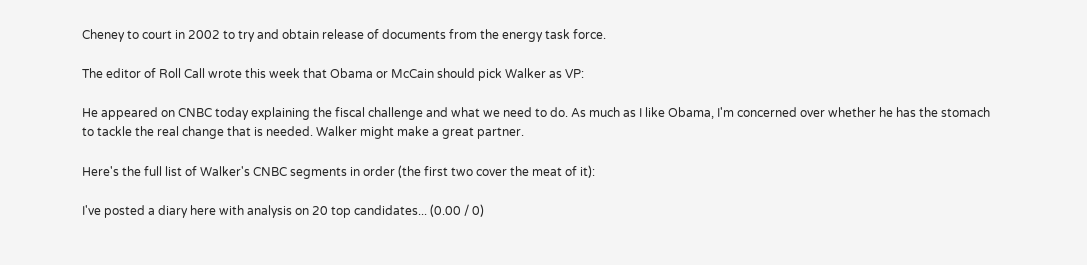Cheney to court in 2002 to try and obtain release of documents from the energy task force.

The editor of Roll Call wrote this week that Obama or McCain should pick Walker as VP:

He appeared on CNBC today explaining the fiscal challenge and what we need to do. As much as I like Obama, I'm concerned over whether he has the stomach to tackle the real change that is needed. Walker might make a great partner.

Here's the full list of Walker's CNBC segments in order (the first two cover the meat of it):

I've posted a diary here with analysis on 20 top candidates... (0.00 / 0)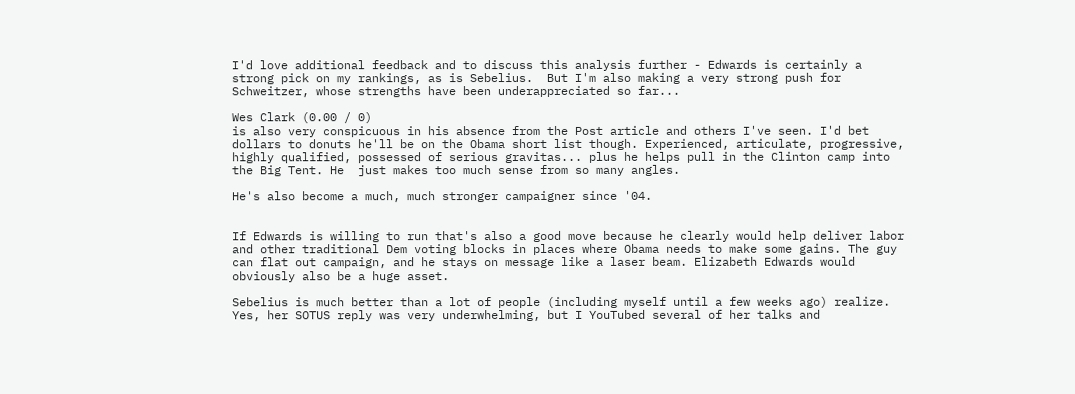I'd love additional feedback and to discuss this analysis further - Edwards is certainly a strong pick on my rankings, as is Sebelius.  But I'm also making a very strong push for Schweitzer, whose strengths have been underappreciated so far...

Wes Clark (0.00 / 0)
is also very conspicuous in his absence from the Post article and others I've seen. I'd bet dollars to donuts he'll be on the Obama short list though. Experienced, articulate, progressive, highly qualified, possessed of serious gravitas... plus he helps pull in the Clinton camp into the Big Tent. He  just makes too much sense from so many angles.

He's also become a much, much stronger campaigner since '04.


If Edwards is willing to run that's also a good move because he clearly would help deliver labor and other traditional Dem voting blocks in places where Obama needs to make some gains. The guy can flat out campaign, and he stays on message like a laser beam. Elizabeth Edwards would obviously also be a huge asset.

Sebelius is much better than a lot of people (including myself until a few weeks ago) realize. Yes, her SOTUS reply was very underwhelming, but I YouTubed several of her talks and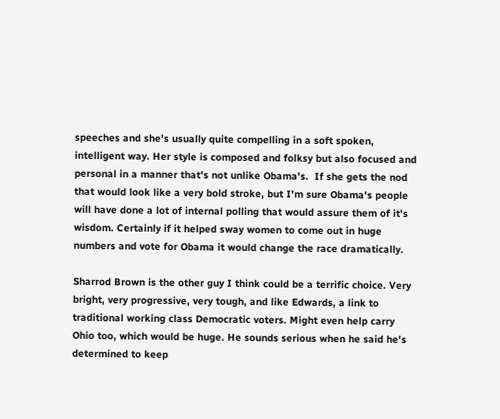speeches and she's usually quite compelling in a soft spoken, intelligent way. Her style is composed and folksy but also focused and personal in a manner that's not unlike Obama's.  If she gets the nod that would look like a very bold stroke, but I'm sure Obama's people will have done a lot of internal polling that would assure them of it's wisdom. Certainly if it helped sway women to come out in huge numbers and vote for Obama it would change the race dramatically.

Sharrod Brown is the other guy I think could be a terrific choice. Very bright, very progressive, very tough, and like Edwards, a link to traditional working class Democratic voters. Might even help carry Ohio too, which would be huge. He sounds serious when he said he's determined to keep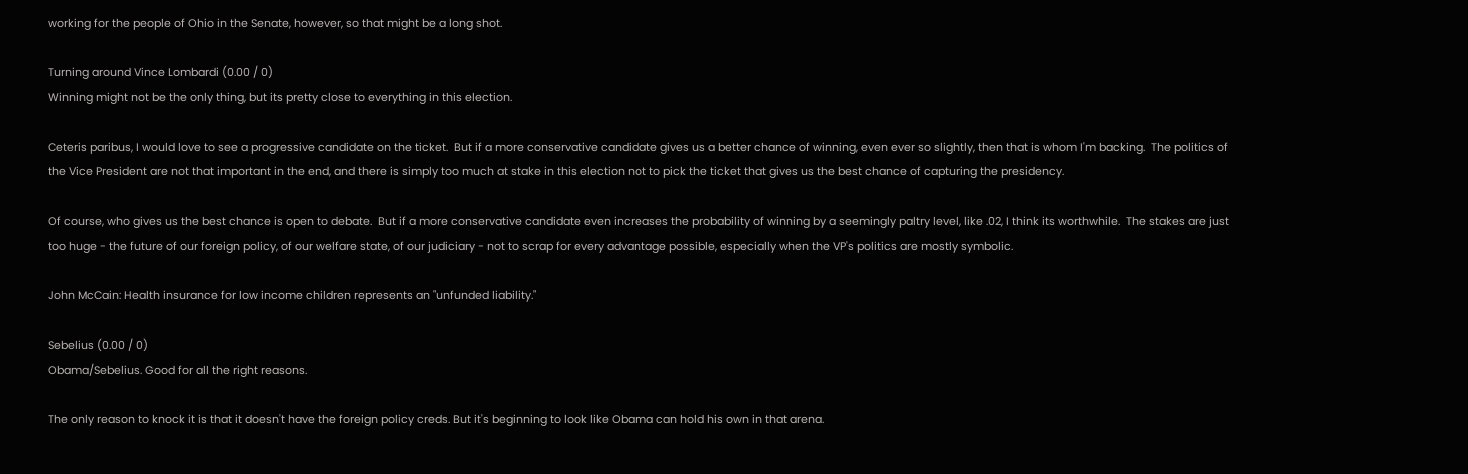working for the people of Ohio in the Senate, however, so that might be a long shot.

Turning around Vince Lombardi (0.00 / 0)
Winning might not be the only thing, but its pretty close to everything in this election.

Ceteris paribus, I would love to see a progressive candidate on the ticket.  But if a more conservative candidate gives us a better chance of winning, even ever so slightly, then that is whom I'm backing.  The politics of the Vice President are not that important in the end, and there is simply too much at stake in this election not to pick the ticket that gives us the best chance of capturing the presidency.

Of course, who gives us the best chance is open to debate.  But if a more conservative candidate even increases the probability of winning by a seemingly paltry level, like .02, I think its worthwhile.  The stakes are just too huge - the future of our foreign policy, of our welfare state, of our judiciary - not to scrap for every advantage possible, especially when the VP's politics are mostly symbolic.

John McCain: Health insurance for low income children represents an "unfunded liability."

Sebelius (0.00 / 0)
Obama/Sebelius. Good for all the right reasons.

The only reason to knock it is that it doesn't have the foreign policy creds. But it's beginning to look like Obama can hold his own in that arena.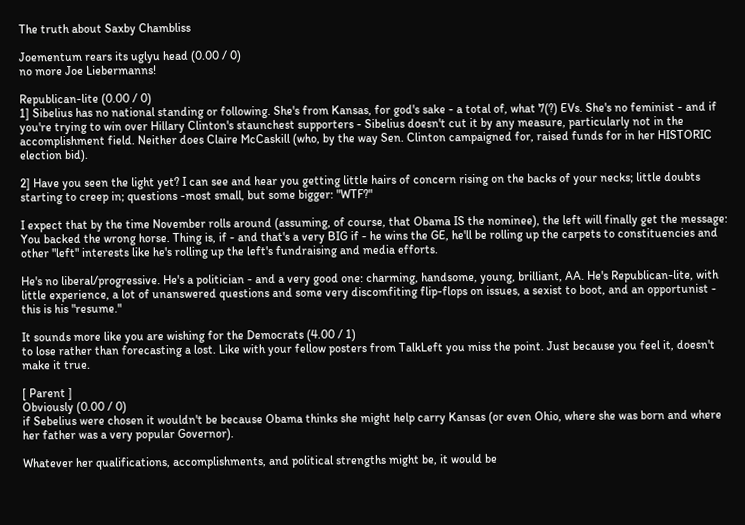The truth about Saxby Chambliss

Joementum rears its uglyu head (0.00 / 0)
no more Joe Liebermanns!

Republican-lite (0.00 / 0)
1] Sibelius has no national standing or following. She's from Kansas, for god's sake - a total of, what 7(?) EVs. She's no feminist - and if you're trying to win over Hillary Clinton's staunchest supporters - Sibelius doesn't cut it by any measure, particularly not in the accomplishment field. Neither does Claire McCaskill (who, by the way Sen. Clinton campaigned for, raised funds for in her HISTORIC election bid).

2] Have you seen the light yet? I can see and hear you getting little hairs of concern rising on the backs of your necks; little doubts starting to creep in; questions -most small, but some bigger: "WTF?"

I expect that by the time November rolls around (assuming, of course, that Obama IS the nominee), the left will finally get the message: You backed the wrong horse. Thing is, if - and that's a very BIG if - he wins the GE, he'll be rolling up the carpets to constituencies and other "left" interests like he's rolling up the left's fundraising and media efforts.

He's no liberal/progressive. He's a politician - and a very good one: charming, handsome, young, brilliant, AA. He's Republican-lite, with little experience, a lot of unanswered questions and some very discomfiting flip-flops on issues, a sexist to boot, and an opportunist - this is his "resume."

It sounds more like you are wishing for the Democrats (4.00 / 1)
to lose rather than forecasting a lost. Like with your fellow posters from TalkLeft you miss the point. Just because you feel it, doesn't make it true.

[ Parent ]
Obviously (0.00 / 0)
if Sebelius were chosen it wouldn't be because Obama thinks she might help carry Kansas (or even Ohio, where she was born and where her father was a very popular Governor).

Whatever her qualifications, accomplishments, and political strengths might be, it would be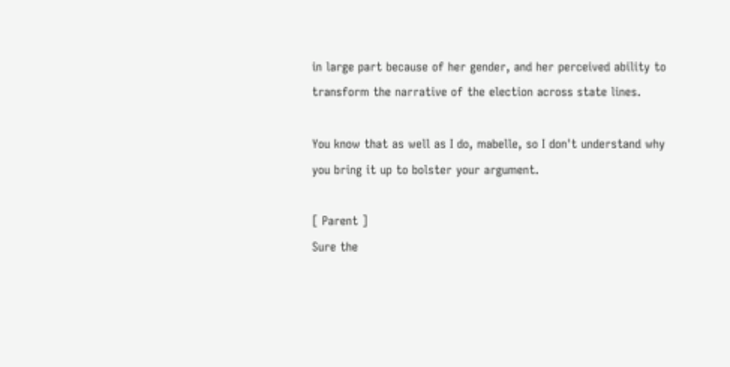in large part because of her gender, and her perceived ability to transform the narrative of the election across state lines.

You know that as well as I do, mabelle, so I don't understand why you bring it up to bolster your argument.

[ Parent ]
Sure the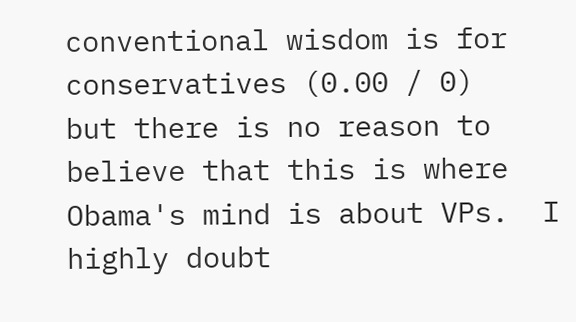conventional wisdom is for conservatives (0.00 / 0)
but there is no reason to believe that this is where Obama's mind is about VPs.  I highly doubt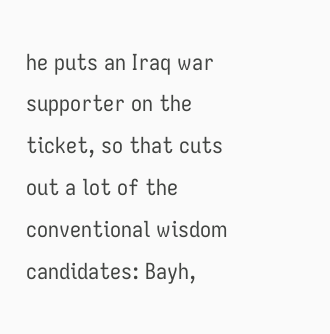he puts an Iraq war supporter on the ticket, so that cuts out a lot of the conventional wisdom candidates: Bayh,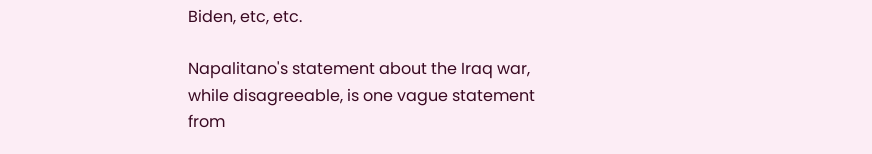Biden, etc, etc.

Napalitano's statement about the Iraq war, while disagreeable, is one vague statement from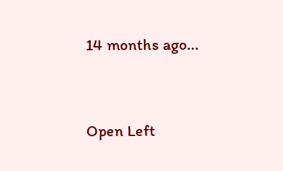14 months ago...


Open Left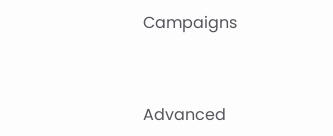Campaigns



Advanced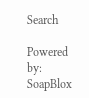Search

Powered by: SoapBlox